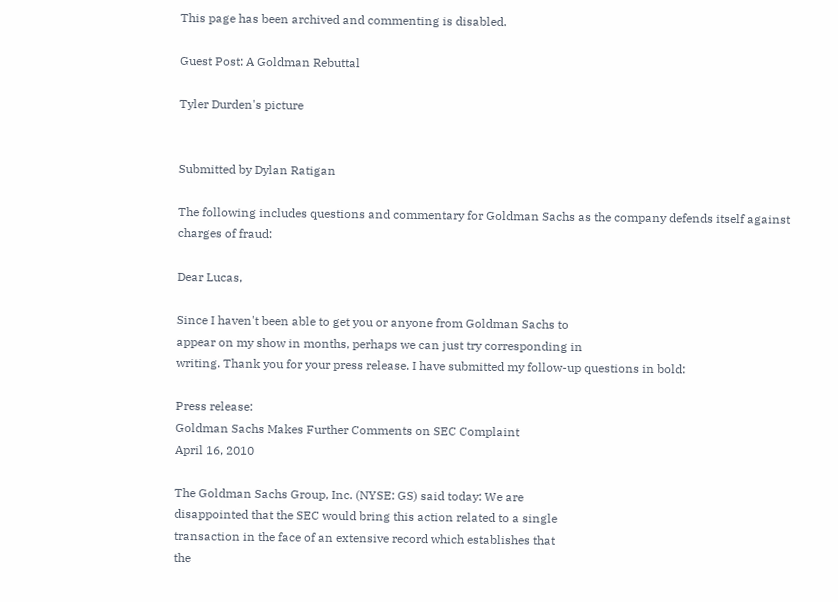This page has been archived and commenting is disabled.

Guest Post: A Goldman Rebuttal

Tyler Durden's picture


Submitted by Dylan Ratigan

The following includes questions and commentary for Goldman Sachs as the company defends itself against charges of fraud:

Dear Lucas,

Since I haven't been able to get you or anyone from Goldman Sachs to
appear on my show in months, perhaps we can just try corresponding in
writing. Thank you for your press release. I have submitted my follow-up questions in bold:

Press release:
Goldman Sachs Makes Further Comments on SEC Complaint
April 16, 2010

The Goldman Sachs Group, Inc. (NYSE: GS) said today: We are
disappointed that the SEC would bring this action related to a single
transaction in the face of an extensive record which establishes that
the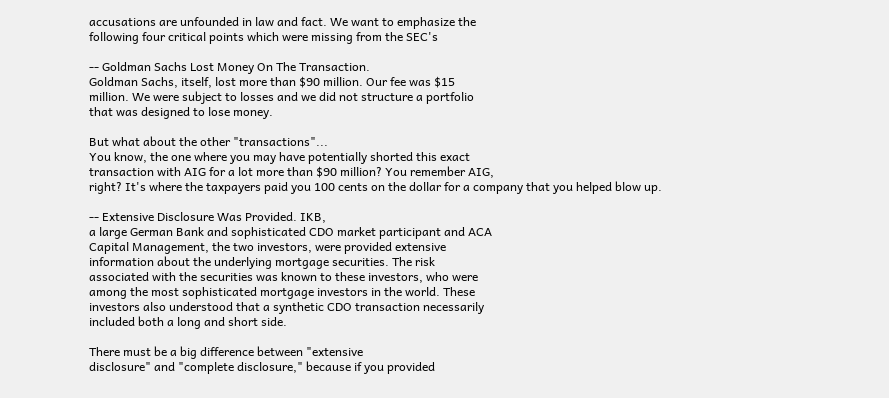accusations are unfounded in law and fact. We want to emphasize the
following four critical points which were missing from the SEC's

-- Goldman Sachs Lost Money On The Transaction.
Goldman Sachs, itself, lost more than $90 million. Our fee was $15
million. We were subject to losses and we did not structure a portfolio
that was designed to lose money.

But what about the other "transactions"...
You know, the one where you may have potentially shorted this exact
transaction with AIG for a lot more than $90 million? You remember AIG,
right? It's where the taxpayers paid you 100 cents on the dollar for a company that you helped blow up.

-- Extensive Disclosure Was Provided. IKB,
a large German Bank and sophisticated CDO market participant and ACA
Capital Management, the two investors, were provided extensive
information about the underlying mortgage securities. The risk
associated with the securities was known to these investors, who were
among the most sophisticated mortgage investors in the world. These
investors also understood that a synthetic CDO transaction necessarily
included both a long and short side.

There must be a big difference between "extensive
disclosure" and "complete disclosure," because if you provided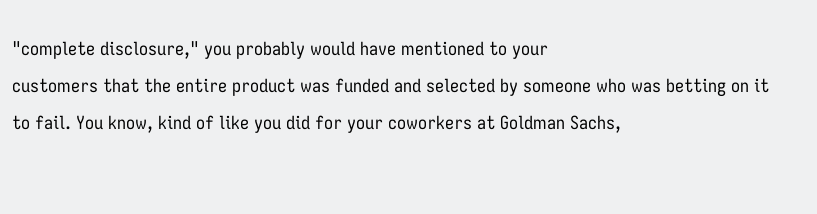"complete disclosure," you probably would have mentioned to your
customers that the entire product was funded and selected by someone who was betting on it to fail. You know, kind of like you did for your coworkers at Goldman Sachs,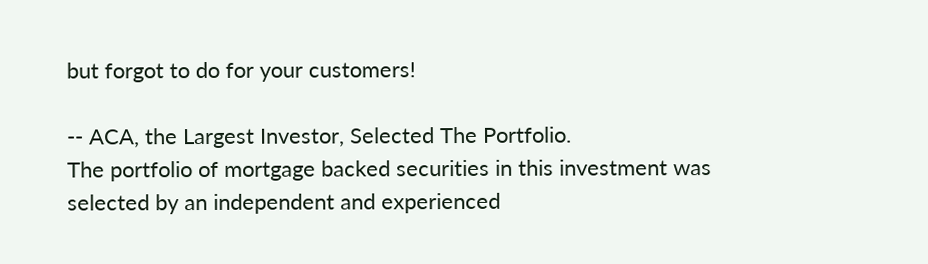but forgot to do for your customers!

-- ACA, the Largest Investor, Selected The Portfolio.
The portfolio of mortgage backed securities in this investment was
selected by an independent and experienced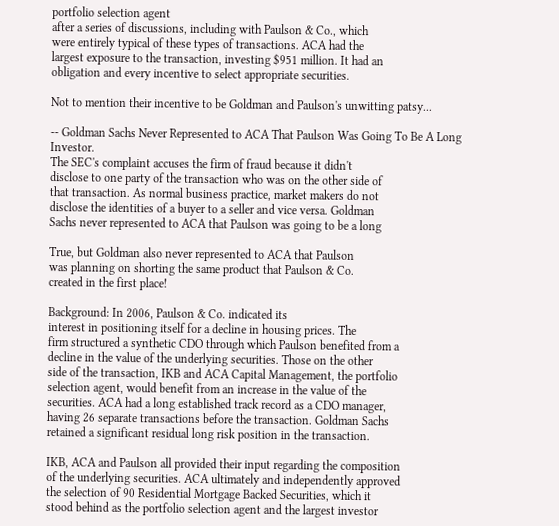portfolio selection agent
after a series of discussions, including with Paulson & Co., which
were entirely typical of these types of transactions. ACA had the
largest exposure to the transaction, investing $951 million. It had an
obligation and every incentive to select appropriate securities.

Not to mention their incentive to be Goldman and Paulson's unwitting patsy...

-- Goldman Sachs Never Represented to ACA That Paulson Was Going To Be A Long Investor.
The SEC's complaint accuses the firm of fraud because it didn't
disclose to one party of the transaction who was on the other side of
that transaction. As normal business practice, market makers do not
disclose the identities of a buyer to a seller and vice versa. Goldman
Sachs never represented to ACA that Paulson was going to be a long

True, but Goldman also never represented to ACA that Paulson
was planning on shorting the same product that Paulson & Co.
created in the first place!

Background: In 2006, Paulson & Co. indicated its
interest in positioning itself for a decline in housing prices. The
firm structured a synthetic CDO through which Paulson benefited from a
decline in the value of the underlying securities. Those on the other
side of the transaction, IKB and ACA Capital Management, the portfolio
selection agent, would benefit from an increase in the value of the
securities. ACA had a long established track record as a CDO manager,
having 26 separate transactions before the transaction. Goldman Sachs
retained a significant residual long risk position in the transaction.

IKB, ACA and Paulson all provided their input regarding the composition
of the underlying securities. ACA ultimately and independently approved
the selection of 90 Residential Mortgage Backed Securities, which it
stood behind as the portfolio selection agent and the largest investor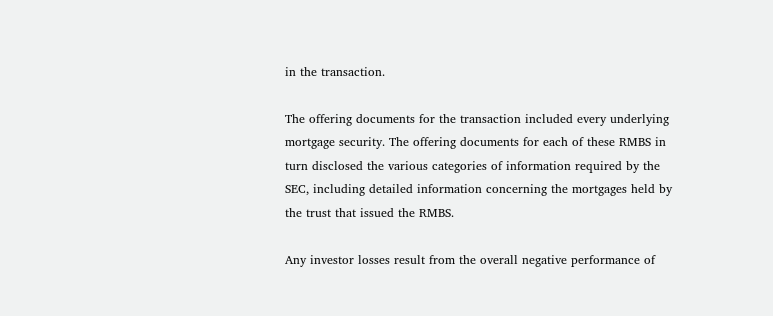in the transaction.

The offering documents for the transaction included every underlying
mortgage security. The offering documents for each of these RMBS in
turn disclosed the various categories of information required by the
SEC, including detailed information concerning the mortgages held by
the trust that issued the RMBS.

Any investor losses result from the overall negative performance of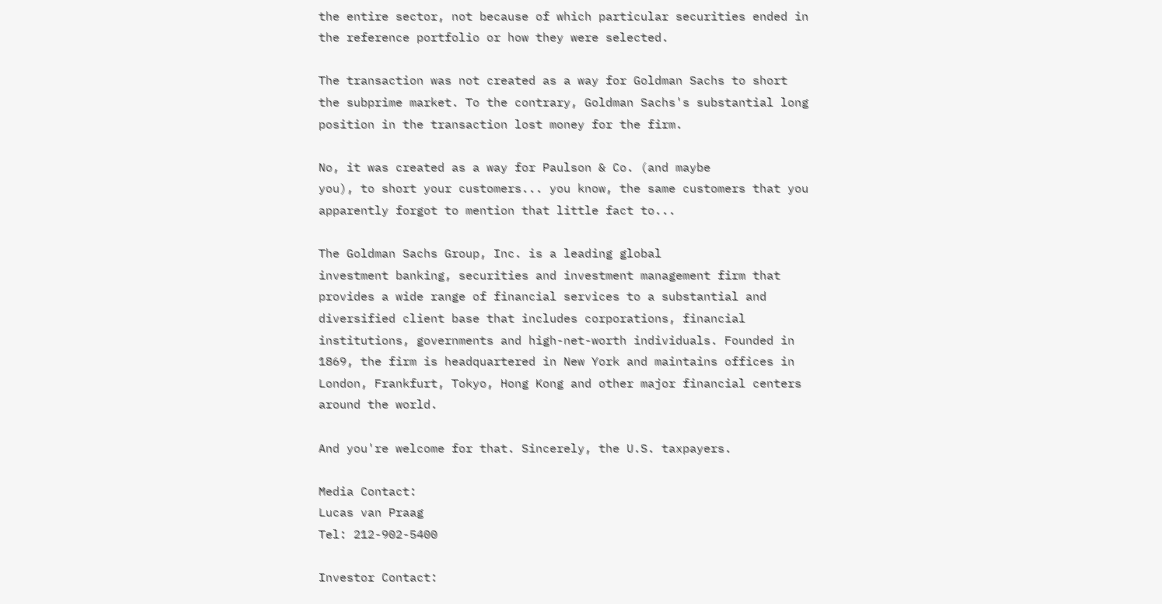the entire sector, not because of which particular securities ended in
the reference portfolio or how they were selected.

The transaction was not created as a way for Goldman Sachs to short
the subprime market. To the contrary, Goldman Sachs's substantial long
position in the transaction lost money for the firm.

No, it was created as a way for Paulson & Co. (and maybe
you), to short your customers... you know, the same customers that you
apparently forgot to mention that little fact to...

The Goldman Sachs Group, Inc. is a leading global
investment banking, securities and investment management firm that
provides a wide range of financial services to a substantial and
diversified client base that includes corporations, financial
institutions, governments and high-net-worth individuals. Founded in
1869, the firm is headquartered in New York and maintains offices in
London, Frankfurt, Tokyo, Hong Kong and other major financial centers
around the world.

And you're welcome for that. Sincerely, the U.S. taxpayers.

Media Contact:
Lucas van Praag
Tel: 212-902-5400

Investor Contact: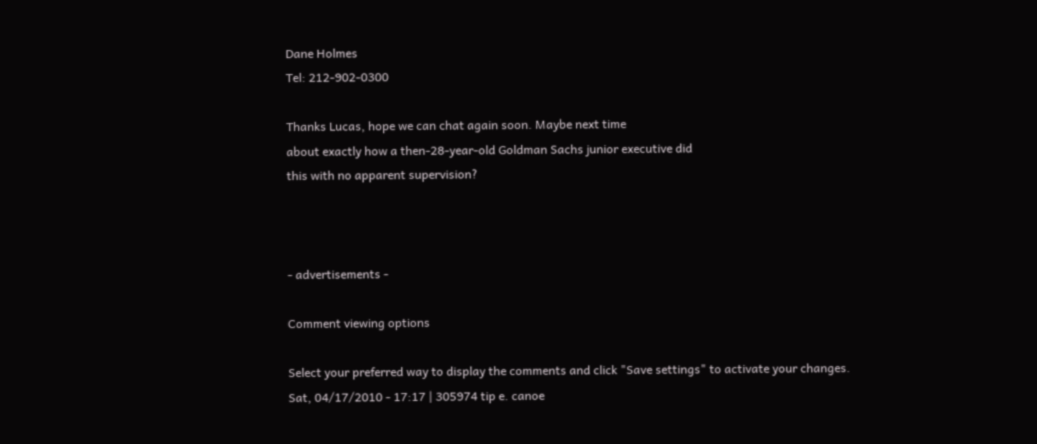Dane Holmes
Tel: 212-902-0300

Thanks Lucas, hope we can chat again soon. Maybe next time
about exactly how a then-28-year-old Goldman Sachs junior executive did
this with no apparent supervision?



- advertisements -

Comment viewing options

Select your preferred way to display the comments and click "Save settings" to activate your changes.
Sat, 04/17/2010 - 17:17 | 305974 tip e. canoe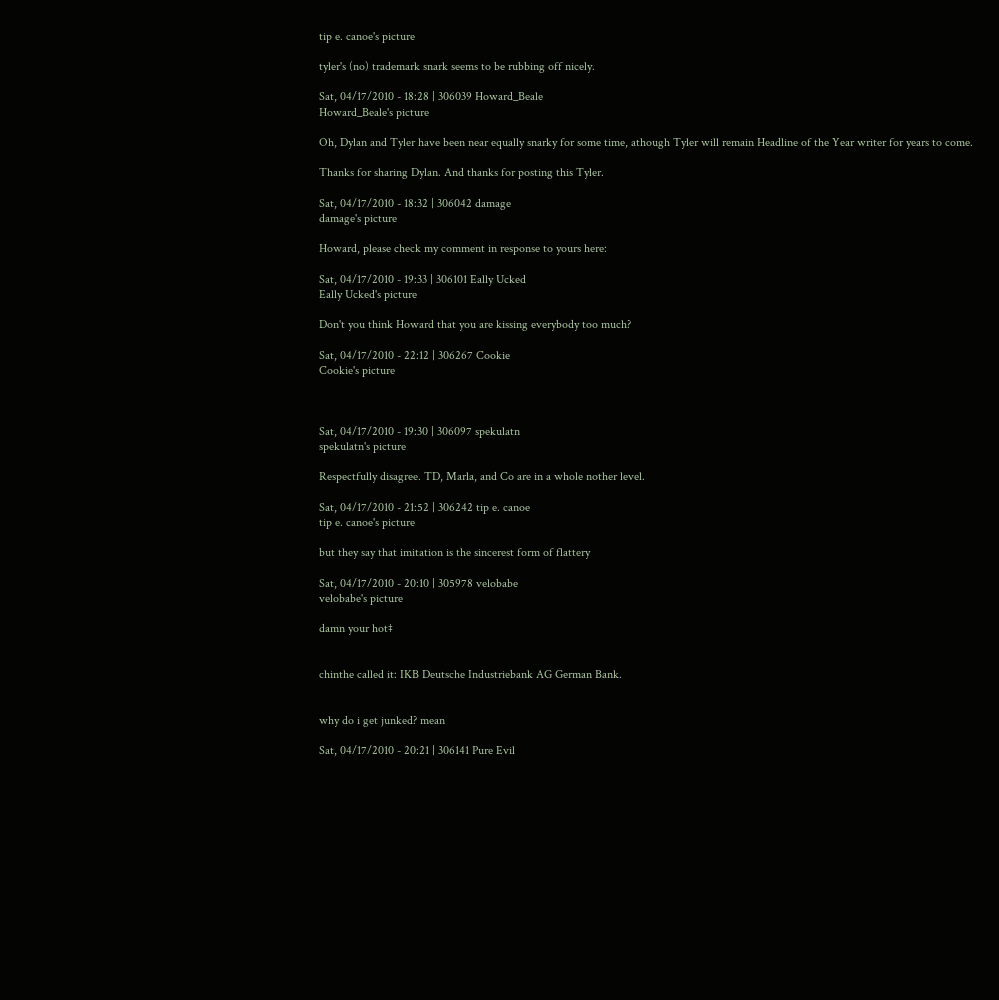tip e. canoe's picture

tyler's (no) trademark snark seems to be rubbing off nicely.

Sat, 04/17/2010 - 18:28 | 306039 Howard_Beale
Howard_Beale's picture

Oh, Dylan and Tyler have been near equally snarky for some time, athough Tyler will remain Headline of the Year writer for years to come.

Thanks for sharing Dylan. And thanks for posting this Tyler.

Sat, 04/17/2010 - 18:32 | 306042 damage
damage's picture

Howard, please check my comment in response to yours here:

Sat, 04/17/2010 - 19:33 | 306101 Eally Ucked
Eally Ucked's picture

Don't you think Howard that you are kissing everybody too much?

Sat, 04/17/2010 - 22:12 | 306267 Cookie
Cookie's picture



Sat, 04/17/2010 - 19:30 | 306097 spekulatn
spekulatn's picture

Respectfully disagree. TD, Marla, and Co are in a whole nother level.

Sat, 04/17/2010 - 21:52 | 306242 tip e. canoe
tip e. canoe's picture

but they say that imitation is the sincerest form of flattery

Sat, 04/17/2010 - 20:10 | 305978 velobabe
velobabe's picture

damn your hot‡


chinthe called it: IKB Deutsche Industriebank AG German Bank.


why do i get junked? mean

Sat, 04/17/2010 - 20:21 | 306141 Pure Evil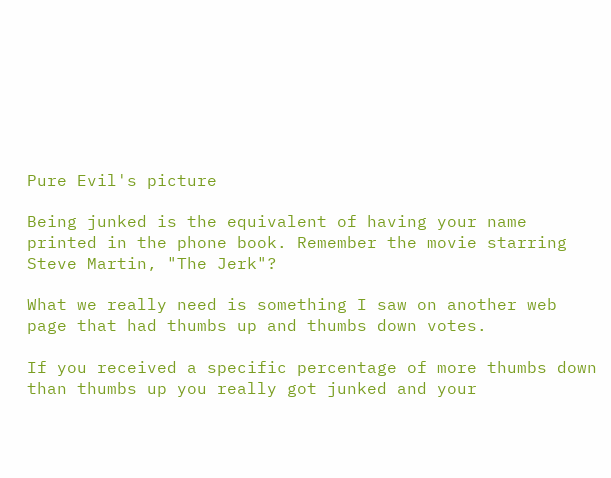Pure Evil's picture

Being junked is the equivalent of having your name printed in the phone book. Remember the movie starring Steve Martin, "The Jerk"?

What we really need is something I saw on another web page that had thumbs up and thumbs down votes.

If you received a specific percentage of more thumbs down than thumbs up you really got junked and your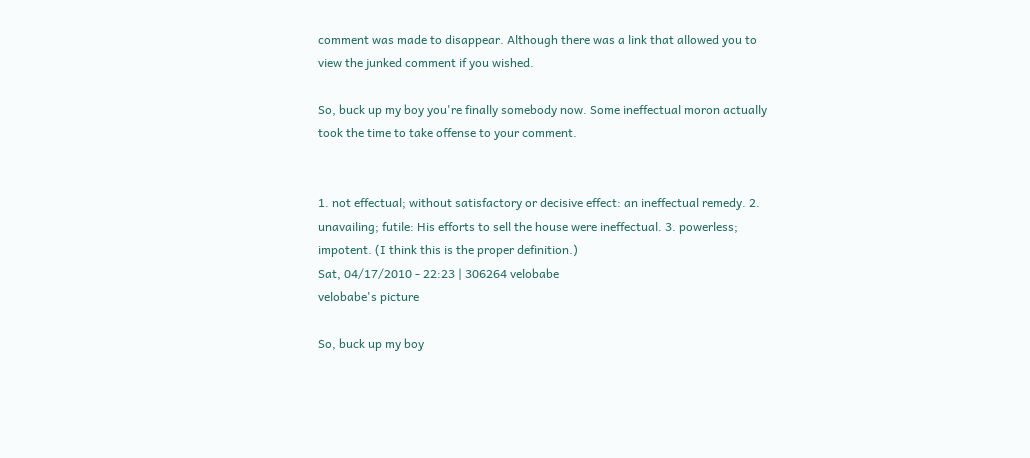comment was made to disappear. Although there was a link that allowed you to view the junked comment if you wished.

So, buck up my boy you're finally somebody now. Some ineffectual moron actually took the time to take offense to your comment.


1. not effectual; without satisfactory or decisive effect: an ineffectual remedy. 2. unavailing; futile: His efforts to sell the house were ineffectual. 3. powerless; impotent. (I think this is the proper definition.)
Sat, 04/17/2010 - 22:23 | 306264 velobabe
velobabe's picture

So, buck up my boy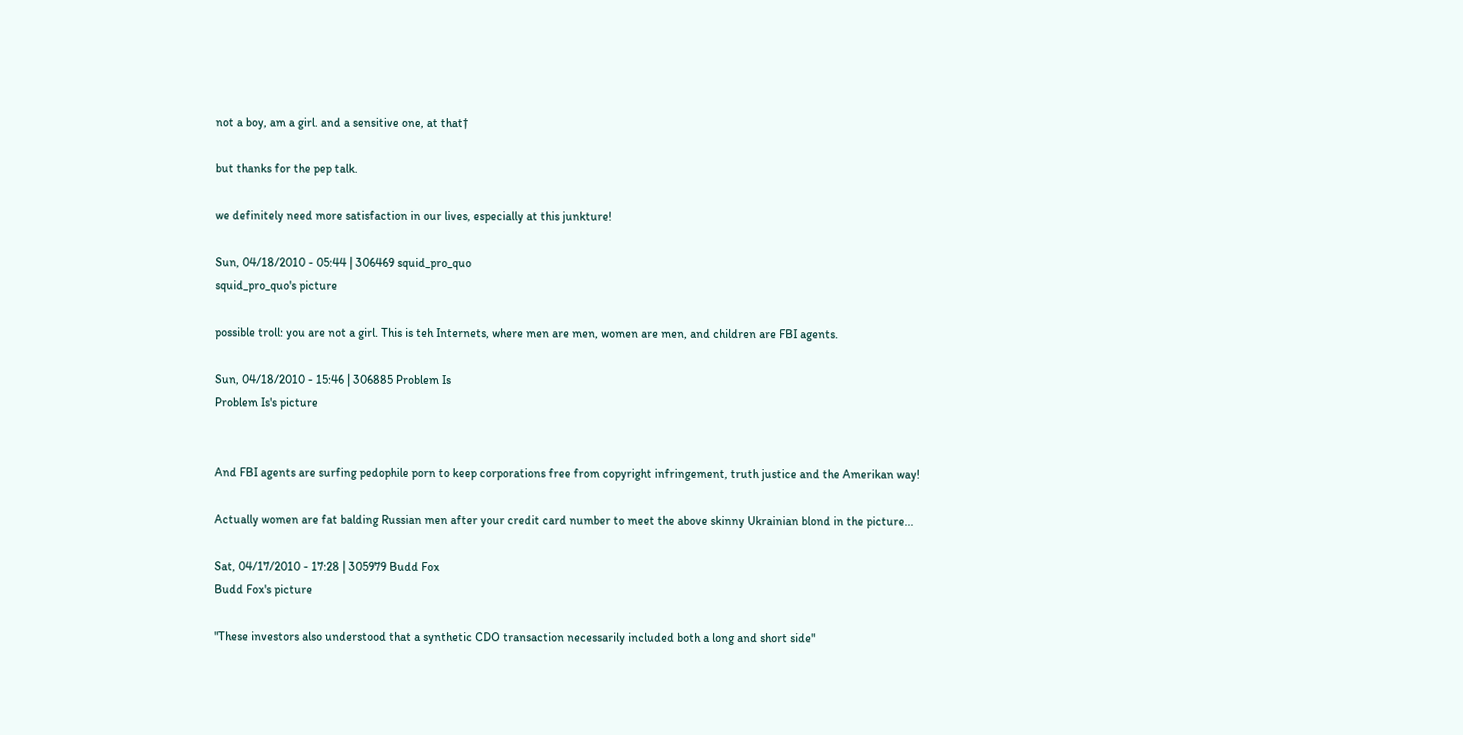not a boy, am a girl. and a sensitive one, at that†

but thanks for the pep talk.

we definitely need more satisfaction in our lives, especially at this junkture!

Sun, 04/18/2010 - 05:44 | 306469 squid_pro_quo
squid_pro_quo's picture

possible troll: you are not a girl. This is teh Internets, where men are men, women are men, and children are FBI agents.

Sun, 04/18/2010 - 15:46 | 306885 Problem Is
Problem Is's picture


And FBI agents are surfing pedophile porn to keep corporations free from copyright infringement, truth justice and the Amerikan way!

Actually women are fat balding Russian men after your credit card number to meet the above skinny Ukrainian blond in the picture...

Sat, 04/17/2010 - 17:28 | 305979 Budd Fox
Budd Fox's picture

"These investors also understood that a synthetic CDO transaction necessarily included both a long and short side"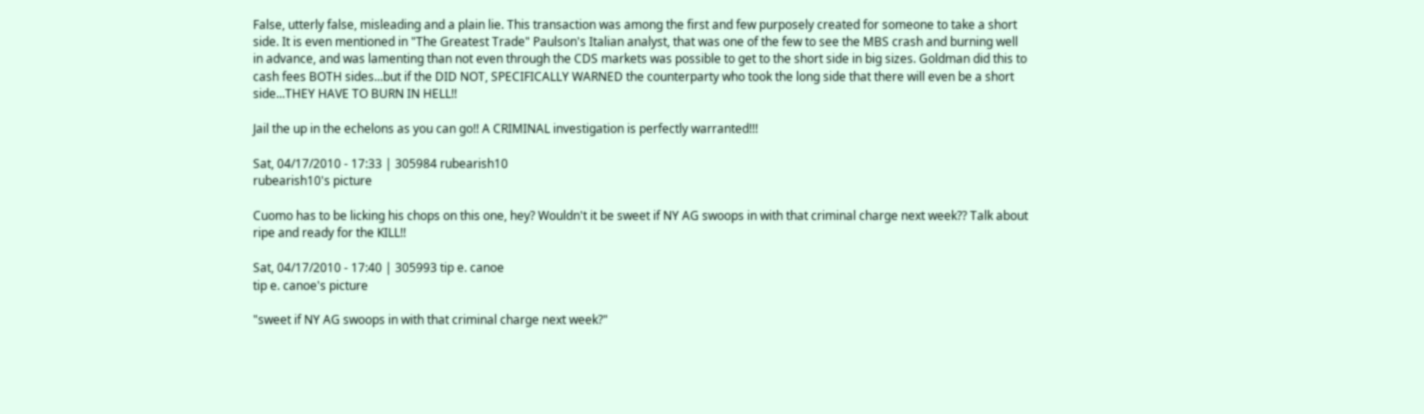False, utterly false, misleading and a plain lie. This transaction was among the first and few purposely created for someone to take a short side. It is even mentioned in "The Greatest Trade" Paulson's Italian analyst, that was one of the few to see the MBS crash and burning well in advance, and was lamenting than not even through the CDS markets was possible to get to the short side in big sizes. Goldman did this to cash fees BOTH sides...but if the DID NOT, SPECIFICALLY WARNED the counterparty who took the long side that there will even be a short side...THEY HAVE TO BURN IN HELL!!

Jail the up in the echelons as you can go!! A CRIMINAL investigation is perfectly warranted!!!

Sat, 04/17/2010 - 17:33 | 305984 rubearish10
rubearish10's picture

Cuomo has to be licking his chops on this one, hey? Wouldn't it be sweet if NY AG swoops in with that criminal charge next week?? Talk about ripe and ready for the KILL!!

Sat, 04/17/2010 - 17:40 | 305993 tip e. canoe
tip e. canoe's picture

"sweet if NY AG swoops in with that criminal charge next week?"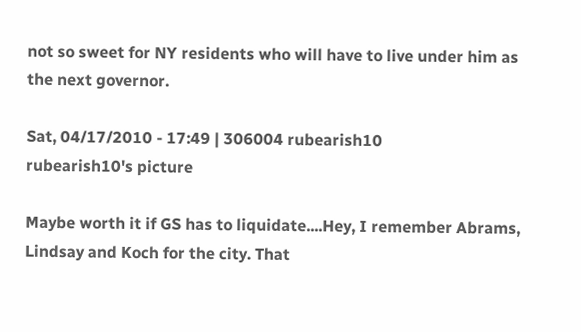not so sweet for NY residents who will have to live under him as the next governor.

Sat, 04/17/2010 - 17:49 | 306004 rubearish10
rubearish10's picture

Maybe worth it if GS has to liquidate....Hey, I remember Abrams, Lindsay and Koch for the city. That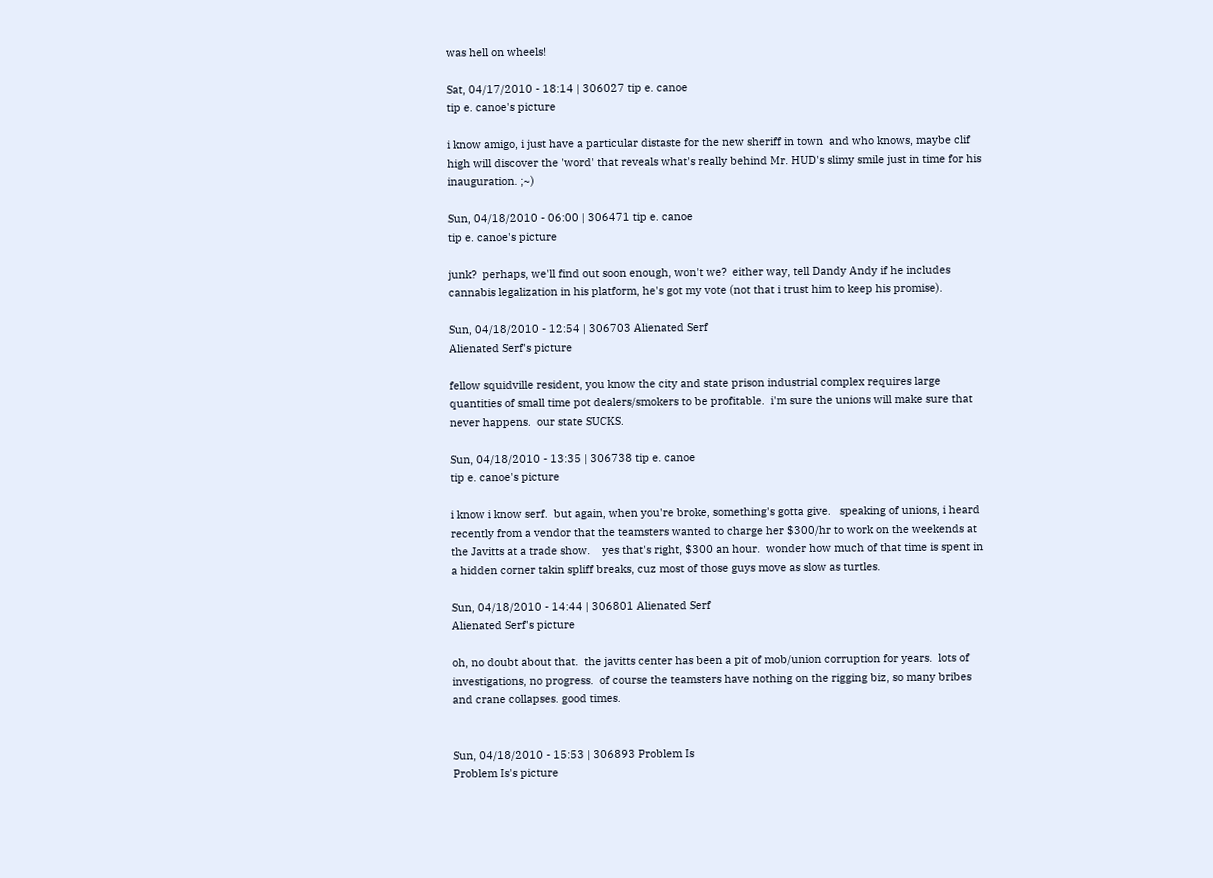was hell on wheels!

Sat, 04/17/2010 - 18:14 | 306027 tip e. canoe
tip e. canoe's picture

i know amigo, i just have a particular distaste for the new sheriff in town  and who knows, maybe clif high will discover the 'word' that reveals what's really behind Mr. HUD's slimy smile just in time for his inauguration. ;~)

Sun, 04/18/2010 - 06:00 | 306471 tip e. canoe
tip e. canoe's picture

junk?  perhaps, we'll find out soon enough, won't we?  either way, tell Dandy Andy if he includes cannabis legalization in his platform, he's got my vote (not that i trust him to keep his promise).

Sun, 04/18/2010 - 12:54 | 306703 Alienated Serf
Alienated Serf's picture

fellow squidville resident, you know the city and state prison industrial complex requires large quantities of small time pot dealers/smokers to be profitable.  i'm sure the unions will make sure that never happens.  our state SUCKS.

Sun, 04/18/2010 - 13:35 | 306738 tip e. canoe
tip e. canoe's picture

i know i know serf.  but again, when you're broke, something's gotta give.   speaking of unions, i heard recently from a vendor that the teamsters wanted to charge her $300/hr to work on the weekends at the Javitts at a trade show.    yes that's right, $300 an hour.  wonder how much of that time is spent in a hidden corner takin spliff breaks, cuz most of those guys move as slow as turtles.

Sun, 04/18/2010 - 14:44 | 306801 Alienated Serf
Alienated Serf's picture

oh, no doubt about that.  the javitts center has been a pit of mob/union corruption for years.  lots of investigations, no progress.  of course the teamsters have nothing on the rigging biz, so many bribes and crane collapses. good times.


Sun, 04/18/2010 - 15:53 | 306893 Problem Is
Problem Is's picture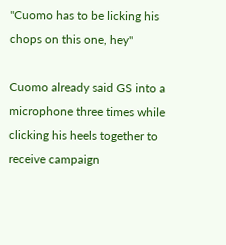"Cuomo has to be licking his chops on this one, hey"

Cuomo already said GS into a microphone three times while clicking his heels together to receive campaign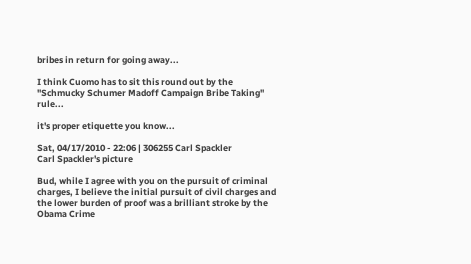bribes in return for going away...

I think Cuomo has to sit this round out by the "Schmucky Schumer Madoff Campaign Bribe Taking" rule...

it's proper etiquette you know...

Sat, 04/17/2010 - 22:06 | 306255 Carl Spackler
Carl Spackler's picture

Bud, while I agree with you on the pursuit of criminal charges, I believe the initial pursuit of civil charges and the lower burden of proof was a brilliant stroke by the Obama Crime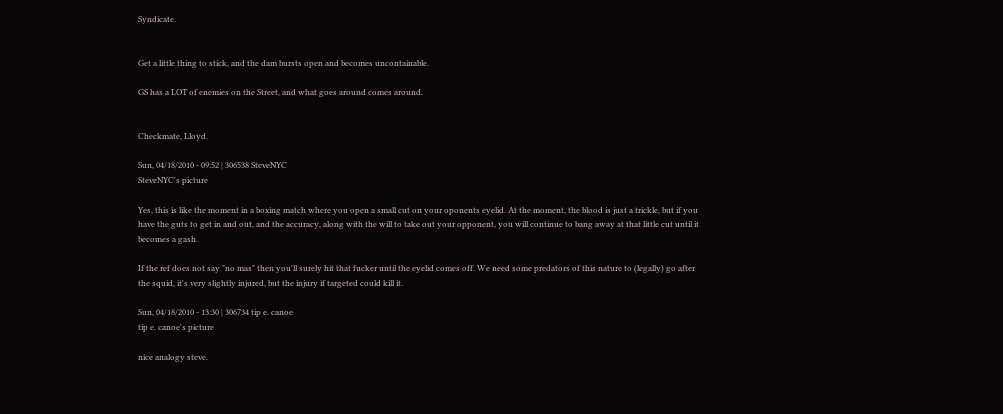Syndicate.


Get a little thing to stick, and the dam bursts open and becomes uncontainable.

GS has a LOT of enemies on the Street, and what goes around comes around.


Checkmate, Lloyd.

Sun, 04/18/2010 - 09:52 | 306538 SteveNYC
SteveNYC's picture

Yes, this is like the moment in a boxing match where you open a small cut on your oponents eyelid. At the moment, the blood is just a trickle, but if you have the guts to get in and out, and the accuracy, along with the will to take out your opponent, you will continue to bang away at that little cut until it becomes a gash.

If the ref does not say "no mas" then you'll surely hit that fucker until the eyelid comes off. We need some predators of this nature to (legally) go after the squid, it's very slightly injured, but the injury if targeted could kill it.

Sun, 04/18/2010 - 13:30 | 306734 tip e. canoe
tip e. canoe's picture

nice analogy steve.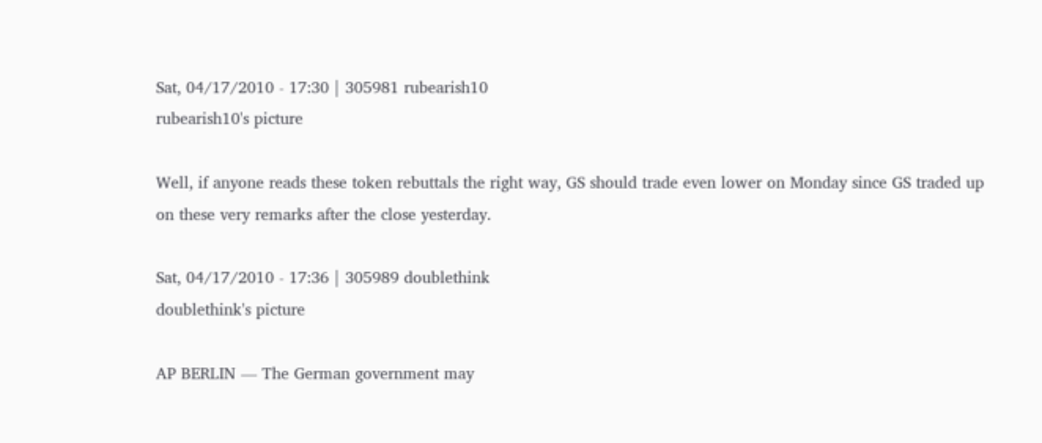Sat, 04/17/2010 - 17:30 | 305981 rubearish10
rubearish10's picture

Well, if anyone reads these token rebuttals the right way, GS should trade even lower on Monday since GS traded up on these very remarks after the close yesterday.

Sat, 04/17/2010 - 17:36 | 305989 doublethink
doublethink's picture

AP BERLIN — The German government may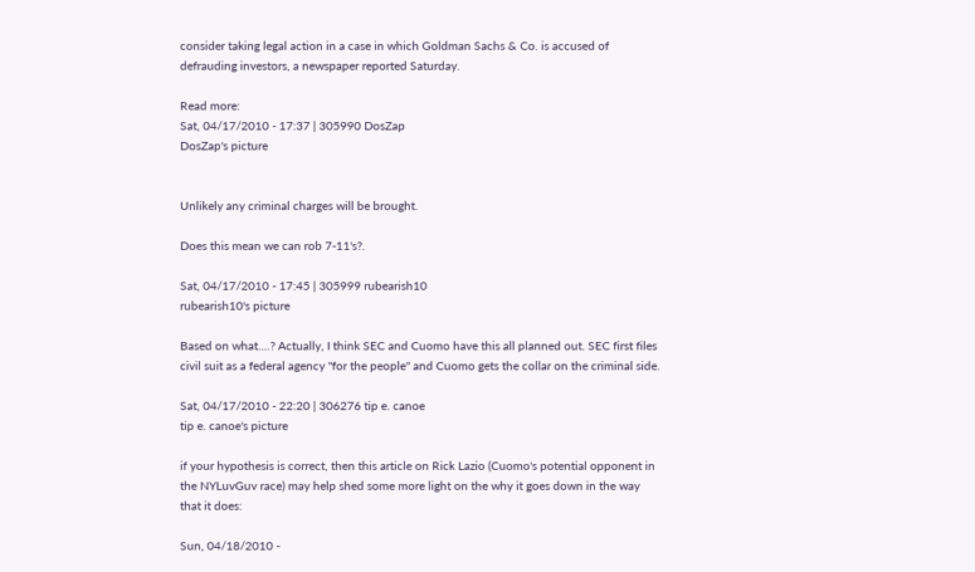consider taking legal action in a case in which Goldman Sachs & Co. is accused of defrauding investors, a newspaper reported Saturday.

Read more:
Sat, 04/17/2010 - 17:37 | 305990 DosZap
DosZap's picture


Unlikely any criminal charges will be brought.

Does this mean we can rob 7-11's?.

Sat, 04/17/2010 - 17:45 | 305999 rubearish10
rubearish10's picture

Based on what....? Actually, I think SEC and Cuomo have this all planned out. SEC first files civil suit as a federal agency "for the people" and Cuomo gets the collar on the criminal side.

Sat, 04/17/2010 - 22:20 | 306276 tip e. canoe
tip e. canoe's picture

if your hypothesis is correct, then this article on Rick Lazio (Cuomo's potential opponent in the NYLuvGuv race) may help shed some more light on the why it goes down in the way that it does:

Sun, 04/18/2010 -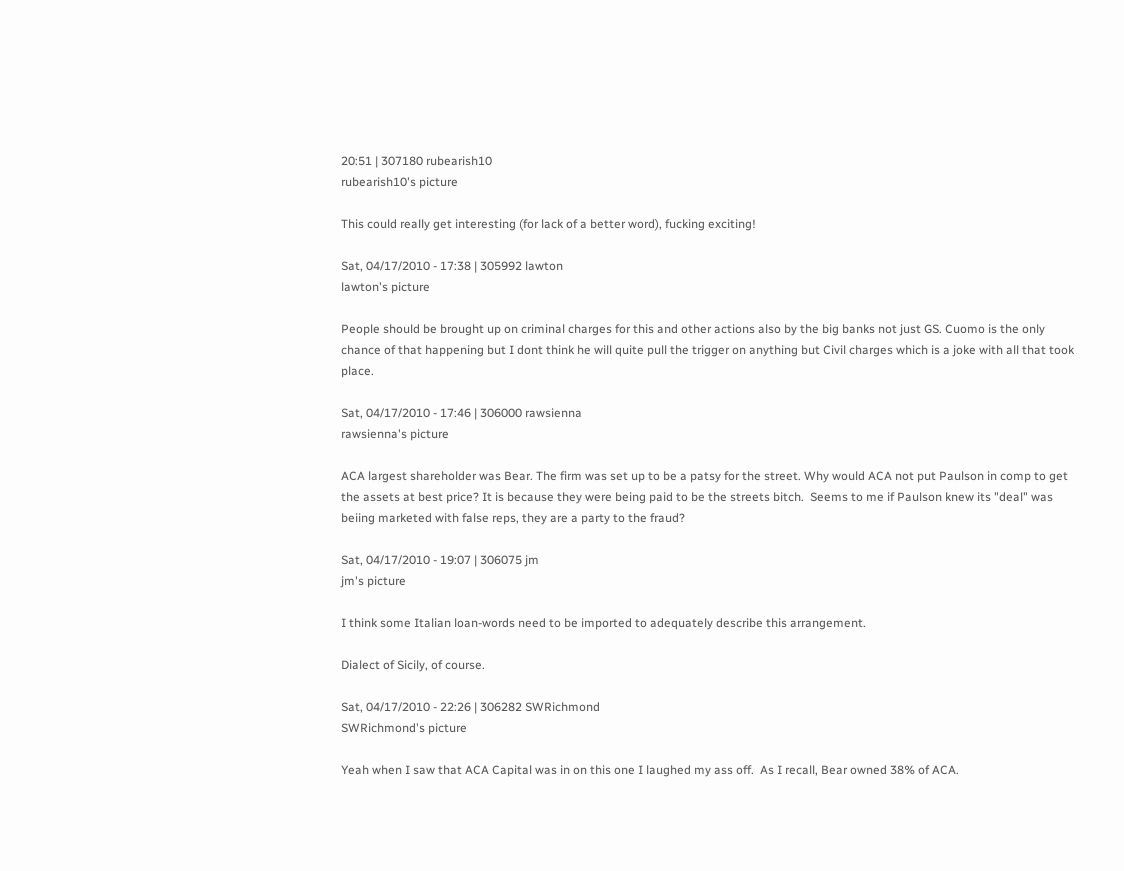20:51 | 307180 rubearish10
rubearish10's picture

This could really get interesting (for lack of a better word), fucking exciting!

Sat, 04/17/2010 - 17:38 | 305992 lawton
lawton's picture

People should be brought up on criminal charges for this and other actions also by the big banks not just GS. Cuomo is the only chance of that happening but I dont think he will quite pull the trigger on anything but Civil charges which is a joke with all that took place.

Sat, 04/17/2010 - 17:46 | 306000 rawsienna
rawsienna's picture

ACA largest shareholder was Bear. The firm was set up to be a patsy for the street. Why would ACA not put Paulson in comp to get the assets at best price? It is because they were being paid to be the streets bitch.  Seems to me if Paulson knew its "deal" was beiing marketed with false reps, they are a party to the fraud?

Sat, 04/17/2010 - 19:07 | 306075 jm
jm's picture

I think some Italian loan-words need to be imported to adequately describe this arrangement.

Dialect of Sicily, of course.

Sat, 04/17/2010 - 22:26 | 306282 SWRichmond
SWRichmond's picture

Yeah when I saw that ACA Capital was in on this one I laughed my ass off.  As I recall, Bear owned 38% of ACA.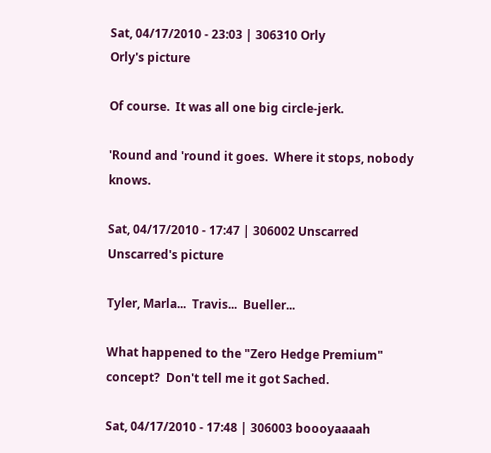Sat, 04/17/2010 - 23:03 | 306310 Orly
Orly's picture

Of course.  It was all one big circle-jerk.

'Round and 'round it goes.  Where it stops, nobody knows.

Sat, 04/17/2010 - 17:47 | 306002 Unscarred
Unscarred's picture

Tyler, Marla...  Travis...  Bueller...

What happened to the "Zero Hedge Premium" concept?  Don't tell me it got Sached.

Sat, 04/17/2010 - 17:48 | 306003 boooyaaaah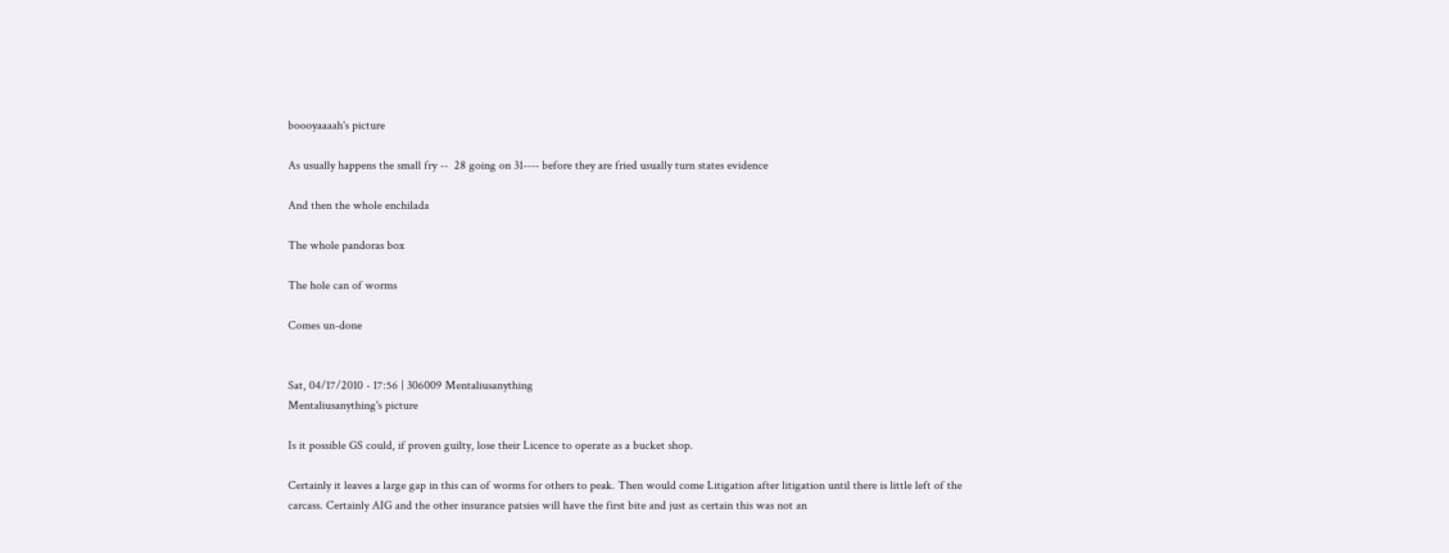boooyaaaah's picture

As usually happens the small fry --  28 going on 31---- before they are fried usually turn states evidence

And then the whole enchilada

The whole pandoras box

The hole can of worms

Comes un-done


Sat, 04/17/2010 - 17:56 | 306009 Mentaliusanything
Mentaliusanything's picture

Is it possible GS could, if proven guilty, lose their Licence to operate as a bucket shop.

Certainly it leaves a large gap in this can of worms for others to peak. Then would come Litigation after litigation until there is little left of the carcass. Certainly AIG and the other insurance patsies will have the first bite and just as certain this was not an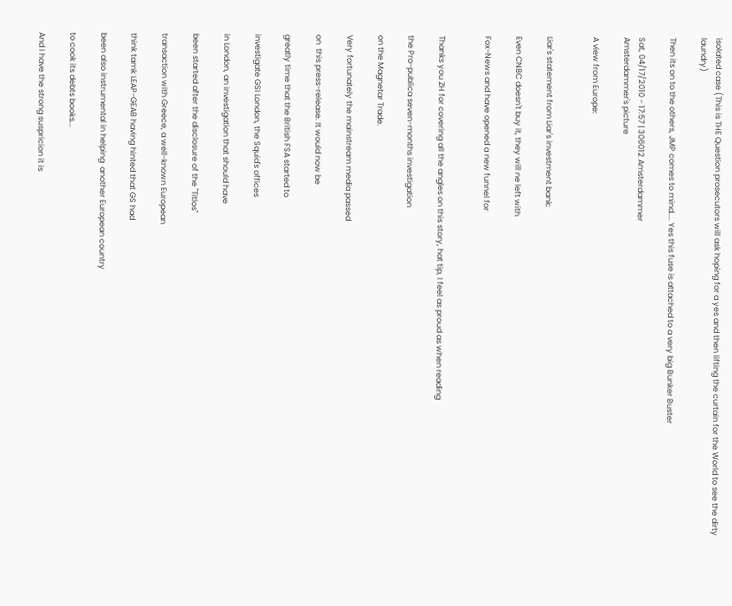isolated case (This is THE Question prosecutors will ask hoping for a yes and then lifting the curtain for the World to see the dirty laundry)

Then its on to the others, JMP comes to mind.... Yes this fuse is attached to a very big Bunker Buster

Sat, 04/17/2010 - 17:57 | 306012 Amsterdammer
Amsterdammer's picture

A view from Europe:


Liar's statement from Liar's investment bank:

Even CNBC doesn't buy it, they will ne left with

Fox-News and have opened a new funnel for


Thanks you ZH for covering all the angles on this story, hat tip, I feel as proud as when reading

the Pro-publica seven-months investigation

on the Magnetar Trade.

Very fortunately the mainstream media passed

on  this press-release. It would now be

greatly time that the British FSA started to

investigate GSI London, the Squid's offices

in London, an investigation that should have

been started after the disclosure of the "Titlos"

transaction with Greece, a well-known European

think tamk LEAP-GEAB having hinted that GS had

been also instrumental in helping  another European country

to cook its debts books...

And I have the strong suspricion it is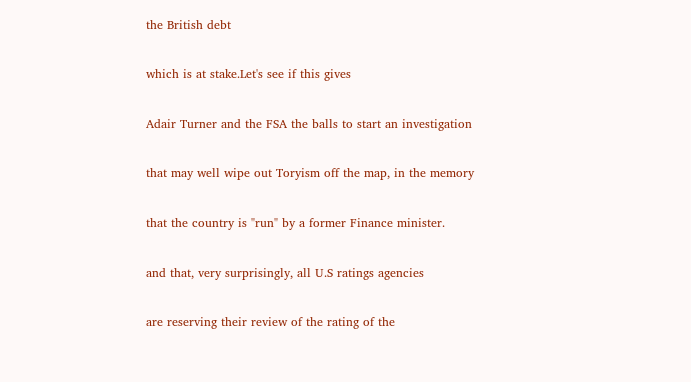the British debt

which is at stake.Let's see if this gives

Adair Turner and the FSA the balls to start an investigation

that may well wipe out Toryism off the map, in the memory

that the country is "run" by a former Finance minister.

and that, very surprisingly, all U.S ratings agencies

are reserving their review of the rating of the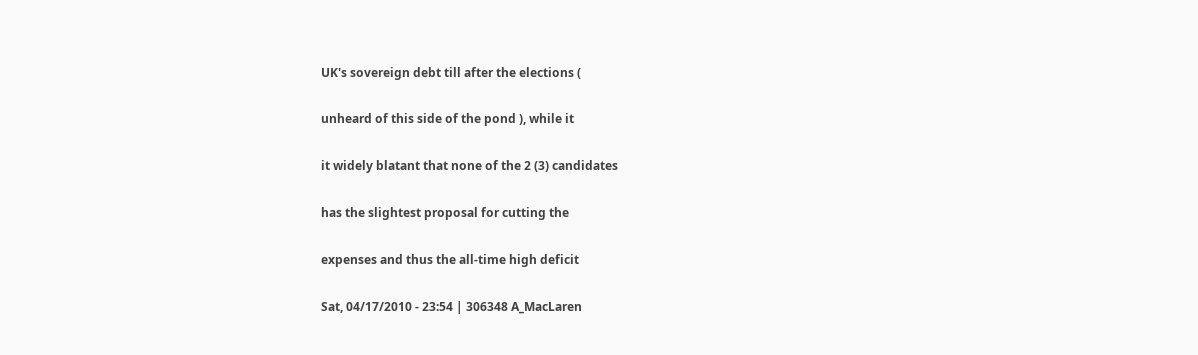UK's sovereign debt till after the elections (

unheard of this side of the pond ), while it

it widely blatant that none of the 2 (3) candidates

has the slightest proposal for cutting the

expenses and thus the all-time high deficit

Sat, 04/17/2010 - 23:54 | 306348 A_MacLaren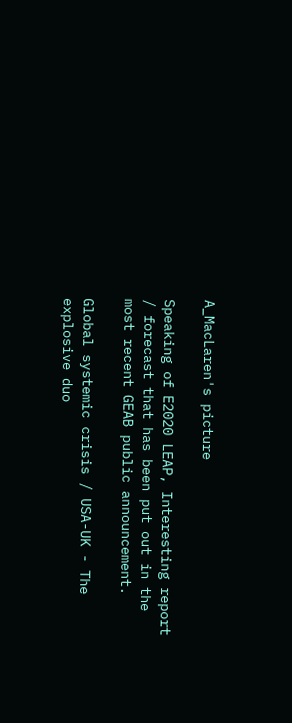A_MacLaren's picture

Speaking of E2020 LEAP, Interesting report / forecast that has been put out in the most recent GEAB public announcement.

Global systemic crisis / USA-UK - The explosive duo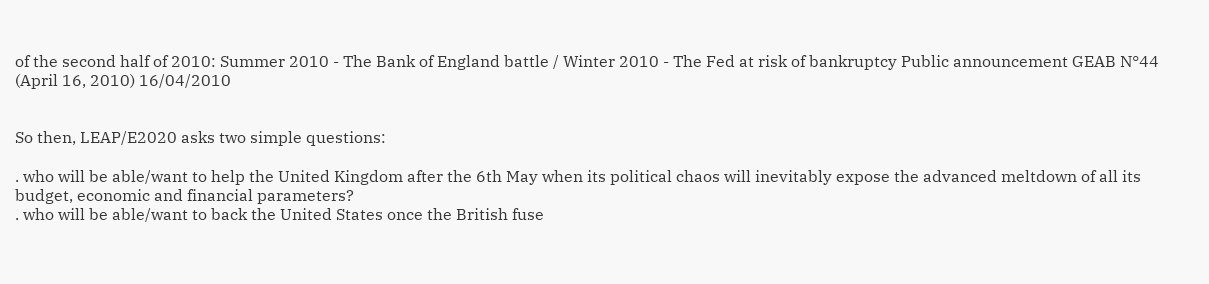of the second half of 2010: Summer 2010 - The Bank of England battle / Winter 2010 - The Fed at risk of bankruptcy Public announcement GEAB N°44 (April 16, 2010) 16/04/2010


So then, LEAP/E2020 asks two simple questions:

. who will be able/want to help the United Kingdom after the 6th May when its political chaos will inevitably expose the advanced meltdown of all its budget, economic and financial parameters?
. who will be able/want to back the United States once the British fuse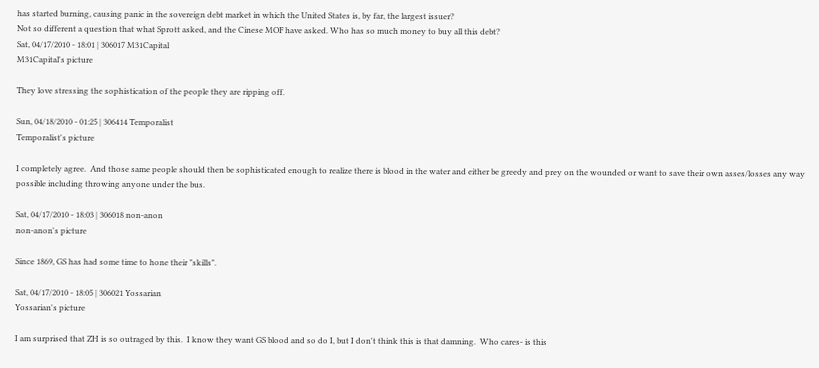has started burning, causing panic in the sovereign debt market in which the United States is, by far, the largest issuer?
Not so different a question that what Sprott asked, and the Cinese MOF have asked. Who has so much money to buy all this debt?
Sat, 04/17/2010 - 18:01 | 306017 M31Capital
M31Capital's picture

They love stressing the sophistication of the people they are ripping off.

Sun, 04/18/2010 - 01:25 | 306414 Temporalist
Temporalist's picture

I completely agree.  And those same people should then be sophisticated enough to realize there is blood in the water and either be greedy and prey on the wounded or want to save their own asses/losses any way possible including throwing anyone under the bus.

Sat, 04/17/2010 - 18:03 | 306018 non-anon
non-anon's picture

Since 1869, GS has had some time to hone their "skills".

Sat, 04/17/2010 - 18:05 | 306021 Yossarian
Yossarian's picture

I am surprised that ZH is so outraged by this.  I know they want GS blood and so do I, but I don't think this is that damning.  Who cares- is this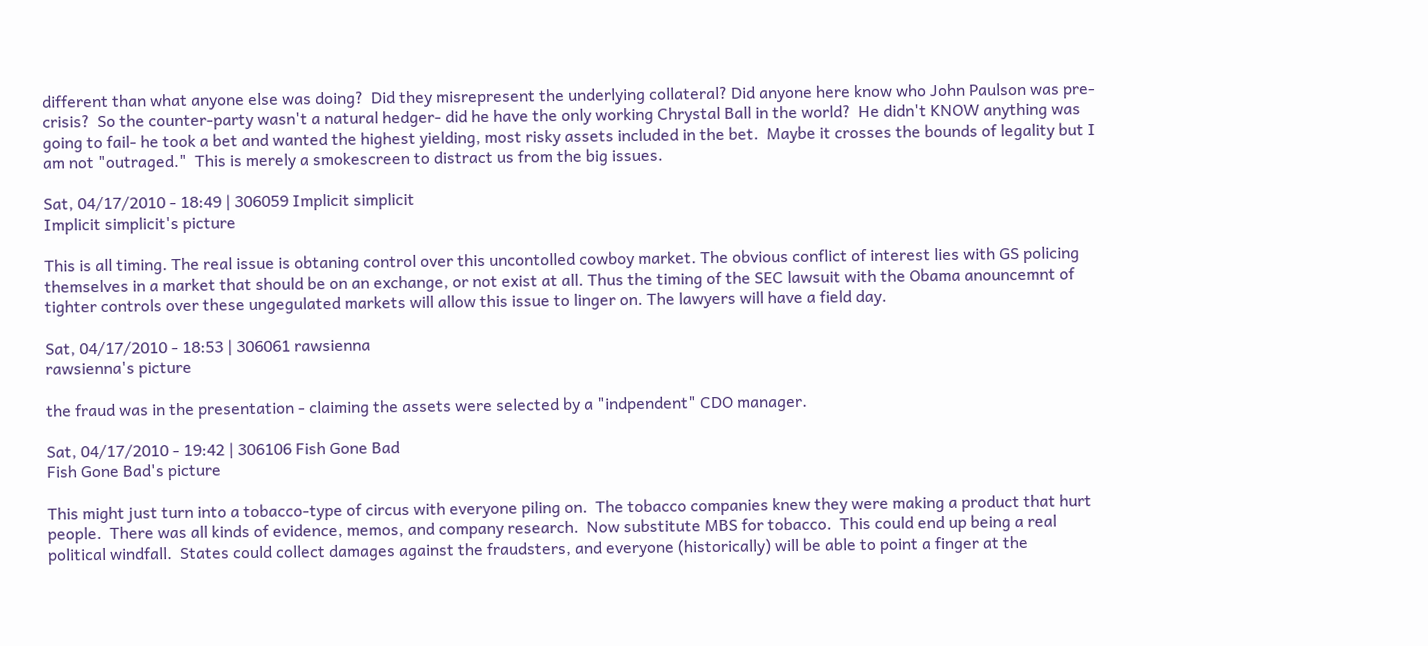different than what anyone else was doing?  Did they misrepresent the underlying collateral? Did anyone here know who John Paulson was pre-crisis?  So the counter-party wasn't a natural hedger- did he have the only working Chrystal Ball in the world?  He didn't KNOW anything was going to fail- he took a bet and wanted the highest yielding, most risky assets included in the bet.  Maybe it crosses the bounds of legality but I am not "outraged."  This is merely a smokescreen to distract us from the big issues.

Sat, 04/17/2010 - 18:49 | 306059 Implicit simplicit
Implicit simplicit's picture

This is all timing. The real issue is obtaning control over this uncontolled cowboy market. The obvious conflict of interest lies with GS policing themselves in a market that should be on an exchange, or not exist at all. Thus the timing of the SEC lawsuit with the Obama anouncemnt of tighter controls over these ungegulated markets will allow this issue to linger on. The lawyers will have a field day.

Sat, 04/17/2010 - 18:53 | 306061 rawsienna
rawsienna's picture

the fraud was in the presentation - claiming the assets were selected by a "indpendent" CDO manager.

Sat, 04/17/2010 - 19:42 | 306106 Fish Gone Bad
Fish Gone Bad's picture

This might just turn into a tobacco-type of circus with everyone piling on.  The tobacco companies knew they were making a product that hurt people.  There was all kinds of evidence, memos, and company research.  Now substitute MBS for tobacco.  This could end up being a real political windfall.  States could collect damages against the fraudsters, and everyone (historically) will be able to point a finger at the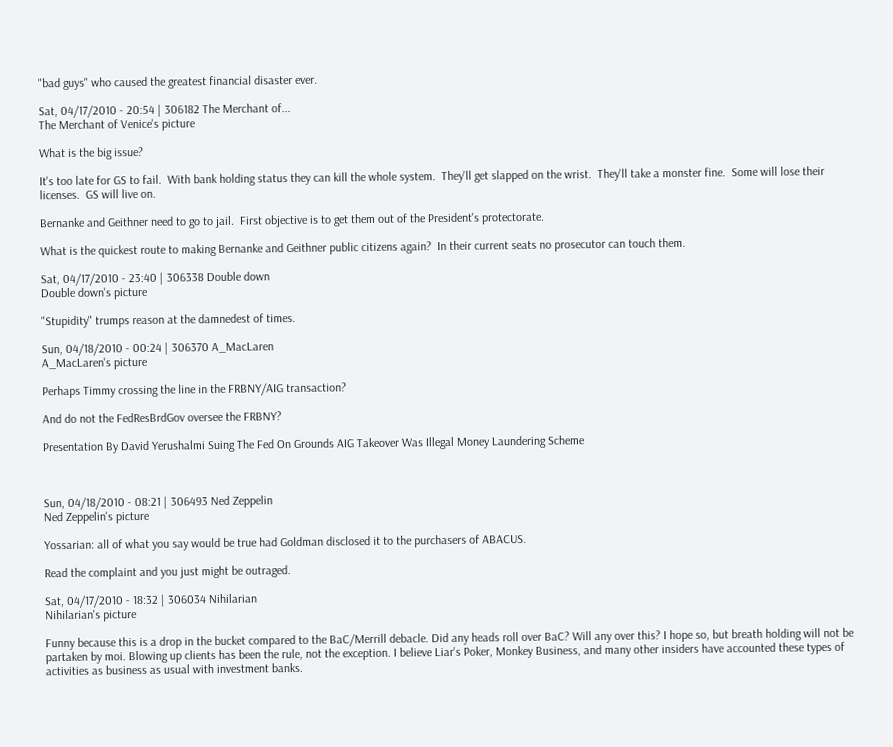"bad guys" who caused the greatest financial disaster ever.

Sat, 04/17/2010 - 20:54 | 306182 The Merchant of...
The Merchant of Venice's picture

What is the big issue?

It's too late for GS to fail.  With bank holding status they can kill the whole system.  They'll get slapped on the wrist.  They'll take a monster fine.  Some will lose their licenses.  GS will live on.

Bernanke and Geithner need to go to jail.  First objective is to get them out of the President's protectorate.

What is the quickest route to making Bernanke and Geithner public citizens again?  In their current seats no prosecutor can touch them.

Sat, 04/17/2010 - 23:40 | 306338 Double down
Double down's picture

"Stupidity" trumps reason at the damnedest of times.

Sun, 04/18/2010 - 00:24 | 306370 A_MacLaren
A_MacLaren's picture

Perhaps Timmy crossing the line in the FRBNY/AIG transaction?

And do not the FedResBrdGov oversee the FRBNY?

Presentation By David Yerushalmi Suing The Fed On Grounds AIG Takeover Was Illegal Money Laundering Scheme



Sun, 04/18/2010 - 08:21 | 306493 Ned Zeppelin
Ned Zeppelin's picture

Yossarian: all of what you say would be true had Goldman disclosed it to the purchasers of ABACUS.

Read the complaint and you just might be outraged.

Sat, 04/17/2010 - 18:32 | 306034 Nihilarian
Nihilarian's picture

Funny because this is a drop in the bucket compared to the BaC/Merrill debacle. Did any heads roll over BaC? Will any over this? I hope so, but breath holding will not be partaken by moi. Blowing up clients has been the rule, not the exception. I believe Liar's Poker, Monkey Business, and many other insiders have accounted these types of activities as business as usual with investment banks.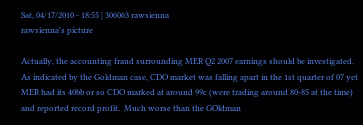Sat, 04/17/2010 - 18:55 | 306063 rawsienna
rawsienna's picture

Actually, the accounting fraud surrounding MER Q2 2007 earnings should be investigated.  As indicated by the Goldman case, CDO market was falling apart in the 1st quarter of 07 yet MER had its 40bb or so CDO marked at around 99c (were trading around 80-85 at the time) and reported record profit.  Much worse than the GOldman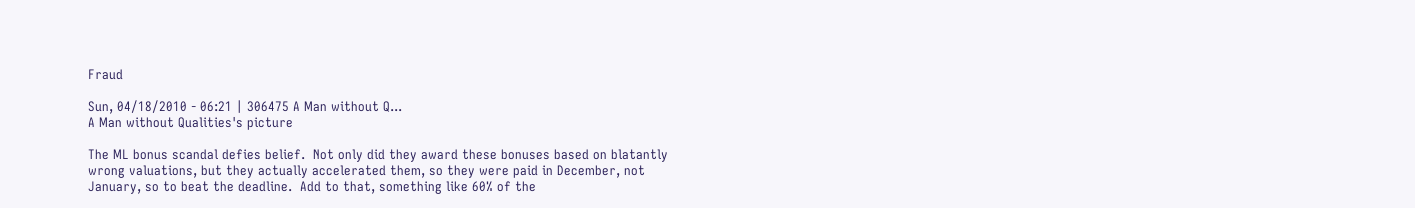Fraud

Sun, 04/18/2010 - 06:21 | 306475 A Man without Q...
A Man without Qualities's picture

The ML bonus scandal defies belief.  Not only did they award these bonuses based on blatantly wrong valuations, but they actually accelerated them, so they were paid in December, not January, so to beat the deadline.  Add to that, something like 60% of the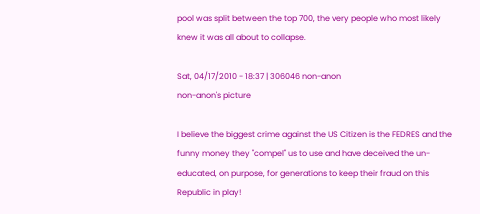pool was split between the top 700, the very people who most likely knew it was all about to collapse.

Sat, 04/17/2010 - 18:37 | 306046 non-anon
non-anon's picture

I believe the biggest crime against the US Citizen is the FEDRES and the funny money they "compel" us to use and have deceived the un-educated, on purpose, for generations to keep their fraud on this Republic in play!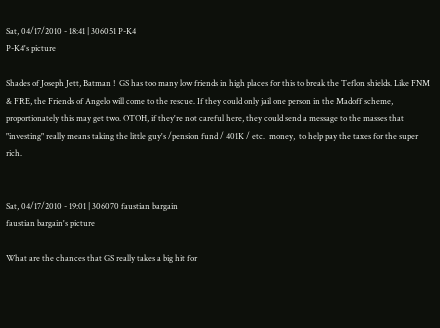Sat, 04/17/2010 - 18:41 | 306051 P-K4
P-K4's picture

Shades of Joseph Jett, Batman !  GS has too many low friends in high places for this to break the Teflon shields. Like FNM & FRE, the Friends of Angelo will come to the rescue. If they could only jail one person in the Madoff scheme, proportionately this may get two. OTOH, if they're not careful here, they could send a message to the masses that "investing" really means taking the little guy's /pension fund / 401K / etc.  money,  to help pay the taxes for the super rich.


Sat, 04/17/2010 - 19:01 | 306070 faustian bargain
faustian bargain's picture

What are the chances that GS really takes a big hit for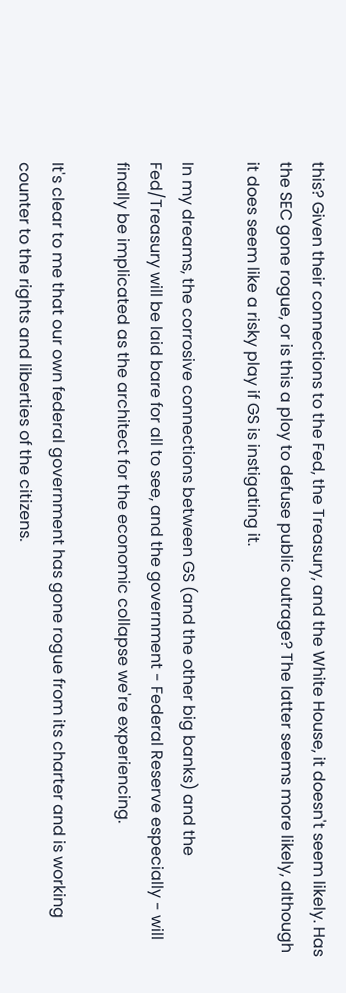this? Given their connections to the Fed, the Treasury, and the White House, it doesn't seem likely. Has the SEC gone rogue, or is this a ploy to defuse public outrage? The latter seems more likely, although it does seem like a risky play if GS is instigating it.

In my dreams, the corrosive connections between GS (and the other big banks) and the Fed/Treasury will be laid bare for all to see, and the government - Federal Reserve especially - will finally be implicated as the architect for the economic collapse we're experiencing.

It's clear to me that our own federal government has gone rogue from its charter and is working counter to the rights and liberties of the citizens.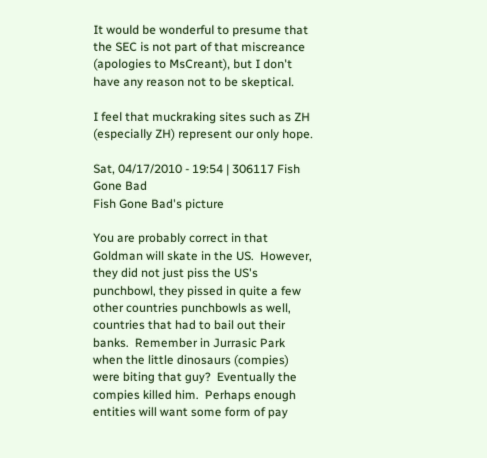It would be wonderful to presume that the SEC is not part of that miscreance (apologies to MsCreant), but I don't have any reason not to be skeptical.

I feel that muckraking sites such as ZH (especially ZH) represent our only hope.

Sat, 04/17/2010 - 19:54 | 306117 Fish Gone Bad
Fish Gone Bad's picture

You are probably correct in that Goldman will skate in the US.  However, they did not just piss the US's punchbowl, they pissed in quite a few other countries punchbowls as well, countries that had to bail out their banks.  Remember in Jurrasic Park when the little dinosaurs (compies) were biting that guy?  Eventually the compies killed him.  Perhaps enough entities will want some form of pay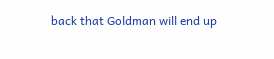back that Goldman will end up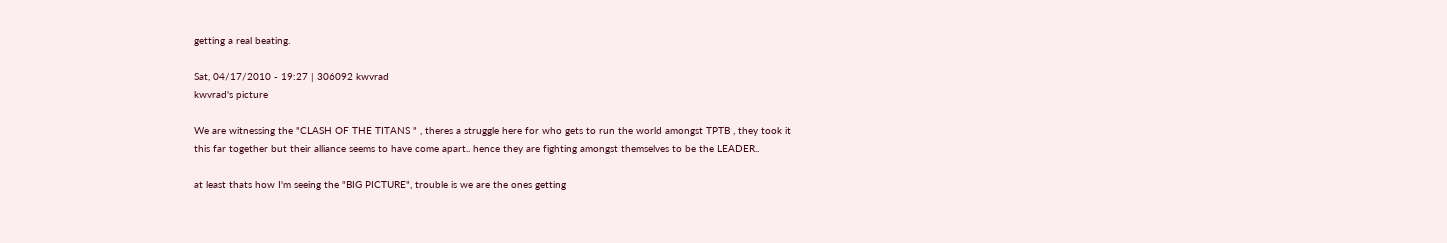getting a real beating.

Sat, 04/17/2010 - 19:27 | 306092 kwvrad
kwvrad's picture

We are witnessing the "CLASH OF THE TITANS " , theres a struggle here for who gets to run the world amongst TPTB , they took it this far together but their alliance seems to have come apart.. hence they are fighting amongst themselves to be the LEADER..

at least thats how I'm seeing the "BIG PICTURE", trouble is we are the ones getting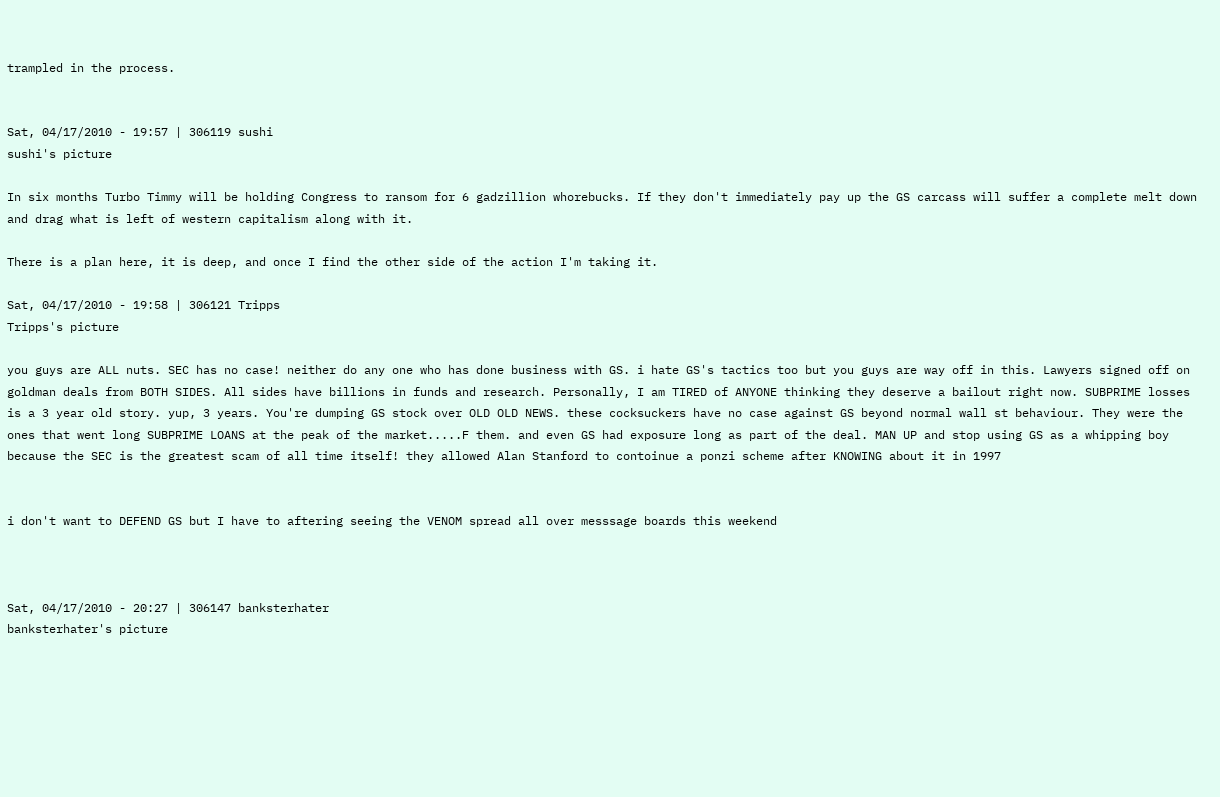trampled in the process.


Sat, 04/17/2010 - 19:57 | 306119 sushi
sushi's picture

In six months Turbo Timmy will be holding Congress to ransom for 6 gadzillion whorebucks. If they don't immediately pay up the GS carcass will suffer a complete melt down and drag what is left of western capitalism along with it.

There is a plan here, it is deep, and once I find the other side of the action I'm taking it.

Sat, 04/17/2010 - 19:58 | 306121 Tripps
Tripps's picture

you guys are ALL nuts. SEC has no case! neither do any one who has done business with GS. i hate GS's tactics too but you guys are way off in this. Lawyers signed off on goldman deals from BOTH SIDES. All sides have billions in funds and research. Personally, I am TIRED of ANYONE thinking they deserve a bailout right now. SUBPRIME losses is a 3 year old story. yup, 3 years. You're dumping GS stock over OLD OLD NEWS. these cocksuckers have no case against GS beyond normal wall st behaviour. They were the ones that went long SUBPRIME LOANS at the peak of the market.....F them. and even GS had exposure long as part of the deal. MAN UP and stop using GS as a whipping boy because the SEC is the greatest scam of all time itself! they allowed Alan Stanford to contoinue a ponzi scheme after KNOWING about it in 1997


i don't want to DEFEND GS but I have to aftering seeing the VENOM spread all over messsage boards this weekend



Sat, 04/17/2010 - 20:27 | 306147 banksterhater
banksterhater's picture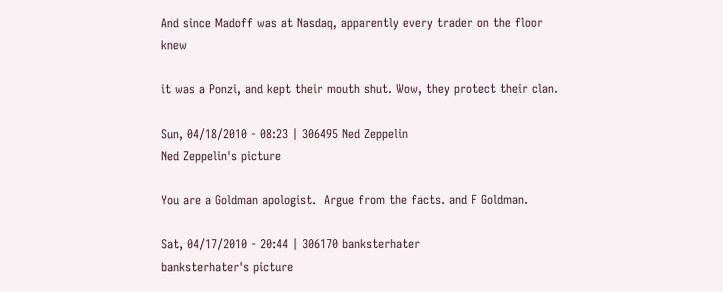And since Madoff was at Nasdaq, apparently every trader on the floor knew

it was a Ponzi, and kept their mouth shut. Wow, they protect their clan.

Sun, 04/18/2010 - 08:23 | 306495 Ned Zeppelin
Ned Zeppelin's picture

You are a Goldman apologist.  Argue from the facts. and F Goldman.

Sat, 04/17/2010 - 20:44 | 306170 banksterhater
banksterhater's picture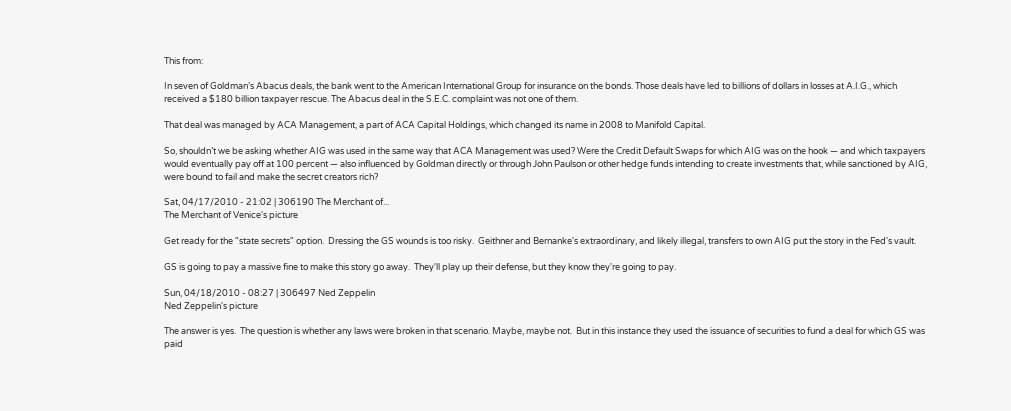This from:

In seven of Goldman’s Abacus deals, the bank went to the American International Group for insurance on the bonds. Those deals have led to billions of dollars in losses at A.I.G., which received a $180 billion taxpayer rescue. The Abacus deal in the S.E.C. complaint was not one of them.

That deal was managed by ACA Management, a part of ACA Capital Holdings, which changed its name in 2008 to Manifold Capital.

So, shouldn’t we be asking whether AIG was used in the same way that ACA Management was used? Were the Credit Default Swaps for which AIG was on the hook — and which taxpayers would eventually pay off at 100 percent — also influenced by Goldman directly or through John Paulson or other hedge funds intending to create investments that, while sanctioned by AIG, were bound to fail and make the secret creators rich?

Sat, 04/17/2010 - 21:02 | 306190 The Merchant of...
The Merchant of Venice's picture

Get ready for the "state secrets" option.  Dressing the GS wounds is too risky.  Geithner and Bernanke's extraordinary, and likely illegal, transfers to own AIG put the story in the Fed's vault.

GS is going to pay a massive fine to make this story go away.  They'll play up their defense, but they know they're going to pay.

Sun, 04/18/2010 - 08:27 | 306497 Ned Zeppelin
Ned Zeppelin's picture

The answer is yes.  The question is whether any laws were broken in that scenario. Maybe, maybe not.  But in this instance they used the issuance of securities to fund a deal for which GS was paid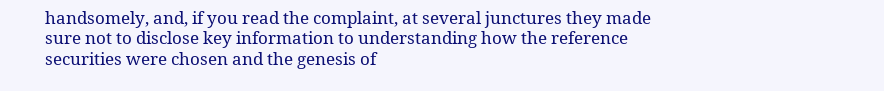handsomely, and, if you read the complaint, at several junctures they made sure not to disclose key information to understanding how the reference securities were chosen and the genesis of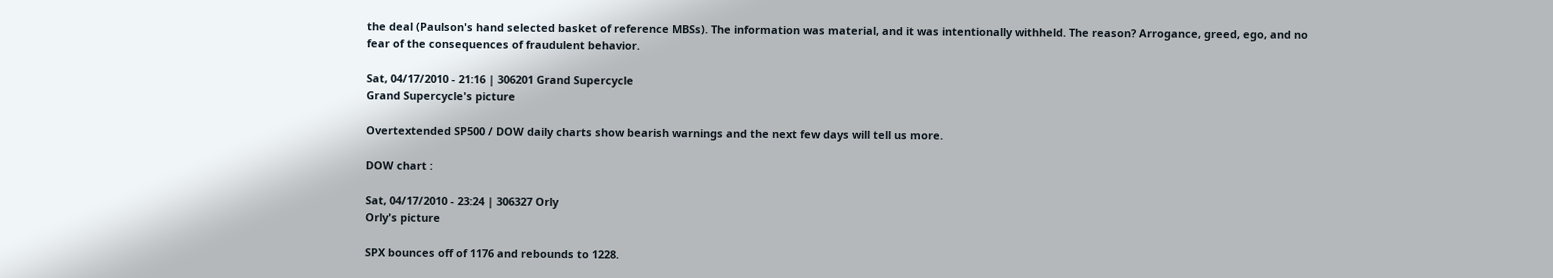the deal (Paulson's hand selected basket of reference MBSs). The information was material, and it was intentionally withheld. The reason? Arrogance, greed, ego, and no fear of the consequences of fraudulent behavior.

Sat, 04/17/2010 - 21:16 | 306201 Grand Supercycle
Grand Supercycle's picture

Overtextended SP500 / DOW daily charts show bearish warnings and the next few days will tell us more.

DOW chart :

Sat, 04/17/2010 - 23:24 | 306327 Orly
Orly's picture

SPX bounces off of 1176 and rebounds to 1228.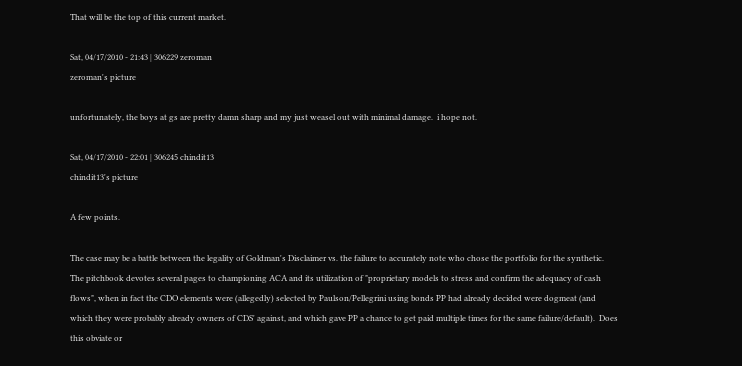That will be the top of this current market.

Sat, 04/17/2010 - 21:43 | 306229 zeroman
zeroman's picture

unfortunately, the boys at gs are pretty damn sharp and my just weasel out with minimal damage.  i hope not.

Sat, 04/17/2010 - 22:01 | 306245 chindit13
chindit13's picture

A few points.

The case may be a battle between the legality of Goldman's Disclaimer vs. the failure to accurately note who chose the portfolio for the synthetic.  The pitchbook devotes several pages to championing ACA and its utilization of "proprietary models to stress and confirm the adequacy of cash flows", when in fact the CDO elements were (allegedly) selected by Paulson/Pellegrini using bonds PP had already decided were dogmeat (and which they were probably already owners of CDS' against, and which gave PP a chance to get paid multiple times for the same failure/default).  Does this obviate or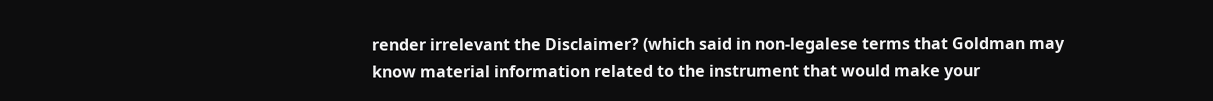render irrelevant the Disclaimer? (which said in non-legalese terms that Goldman may know material information related to the instrument that would make your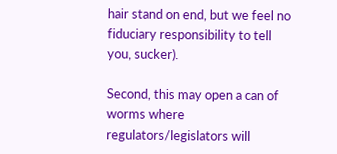hair stand on end, but we feel no fiduciary responsibility to tell you, sucker).

Second, this may open a can of worms where regulators/legislators will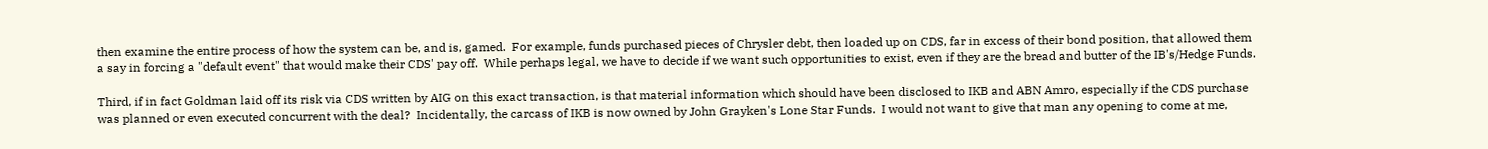then examine the entire process of how the system can be, and is, gamed.  For example, funds purchased pieces of Chrysler debt, then loaded up on CDS, far in excess of their bond position, that allowed them a say in forcing a "default event" that would make their CDS' pay off.  While perhaps legal, we have to decide if we want such opportunities to exist, even if they are the bread and butter of the IB's/Hedge Funds.

Third, if in fact Goldman laid off its risk via CDS written by AIG on this exact transaction, is that material information which should have been disclosed to IKB and ABN Amro, especially if the CDS purchase was planned or even executed concurrent with the deal?  Incidentally, the carcass of IKB is now owned by John Grayken's Lone Star Funds.  I would not want to give that man any opening to come at me,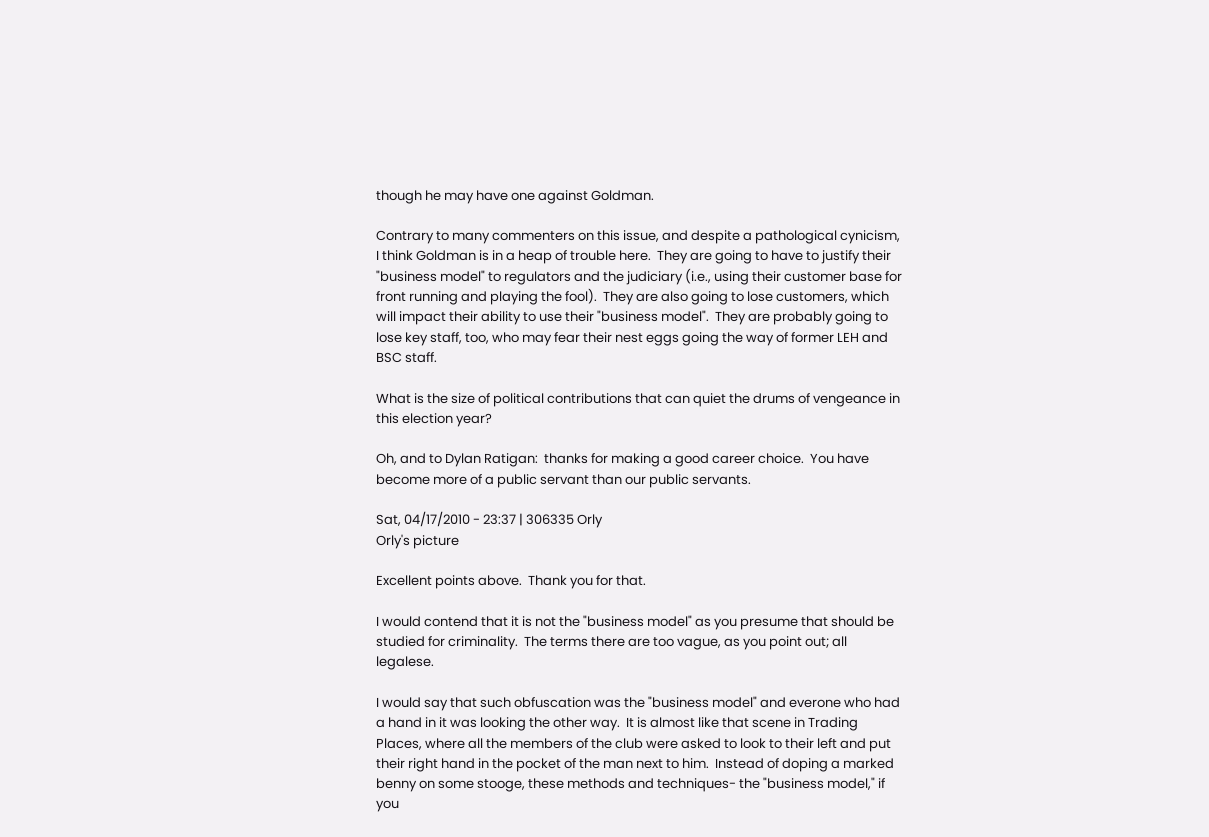though he may have one against Goldman.

Contrary to many commenters on this issue, and despite a pathological cynicism, I think Goldman is in a heap of trouble here.  They are going to have to justify their "business model" to regulators and the judiciary (i.e., using their customer base for front running and playing the fool).  They are also going to lose customers, which will impact their ability to use their "business model".  They are probably going to lose key staff, too, who may fear their nest eggs going the way of former LEH and BSC staff.

What is the size of political contributions that can quiet the drums of vengeance in this election year?

Oh, and to Dylan Ratigan:  thanks for making a good career choice.  You have become more of a public servant than our public servants.

Sat, 04/17/2010 - 23:37 | 306335 Orly
Orly's picture

Excellent points above.  Thank you for that.

I would contend that it is not the "business model" as you presume that should be studied for criminality.  The terms there are too vague, as you point out; all legalese.

I would say that such obfuscation was the "business model" and everone who had a hand in it was looking the other way.  It is almost like that scene in Trading Places, where all the members of the club were asked to look to their left and put their right hand in the pocket of the man next to him.  Instead of doping a marked benny on some stooge, these methods and techniques- the "business model," if you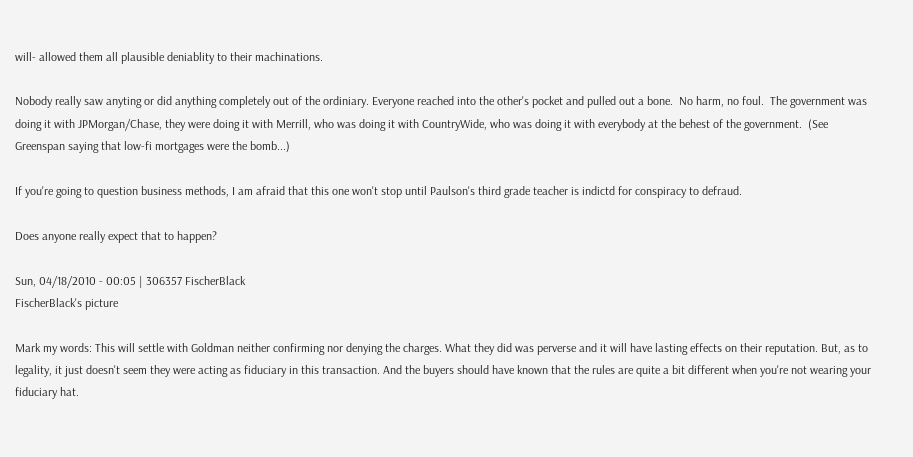will- allowed them all plausible deniablity to their machinations.

Nobody really saw anyting or did anything completely out of the ordiniary. Everyone reached into the other's pocket and pulled out a bone.  No harm, no foul.  The government was doing it with JPMorgan/Chase, they were doing it with Merrill, who was doing it with CountryWide, who was doing it with everybody at the behest of the government.  (See Greenspan saying that low-fi mortgages were the bomb...)

If you're going to question business methods, I am afraid that this one won't stop until Paulson's third grade teacher is indictd for conspiracy to defraud.

Does anyone really expect that to happen?

Sun, 04/18/2010 - 00:05 | 306357 FischerBlack
FischerBlack's picture

Mark my words: This will settle with Goldman neither confirming nor denying the charges. What they did was perverse and it will have lasting effects on their reputation. But, as to legality, it just doesn't seem they were acting as fiduciary in this transaction. And the buyers should have known that the rules are quite a bit different when you're not wearing your fiduciary hat.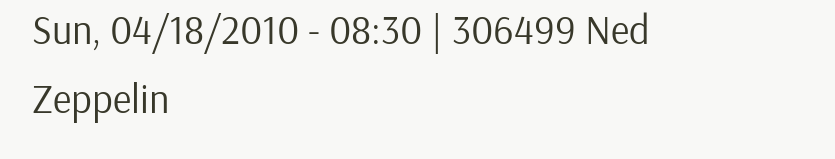Sun, 04/18/2010 - 08:30 | 306499 Ned Zeppelin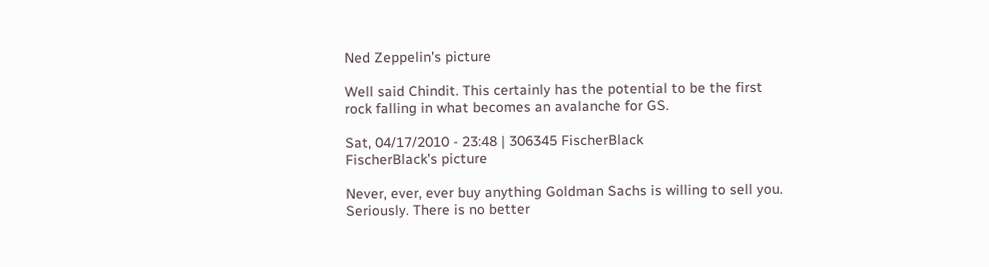Ned Zeppelin's picture

Well said Chindit. This certainly has the potential to be the first rock falling in what becomes an avalanche for GS.

Sat, 04/17/2010 - 23:48 | 306345 FischerBlack
FischerBlack's picture

Never, ever, ever buy anything Goldman Sachs is willing to sell you. Seriously. There is no better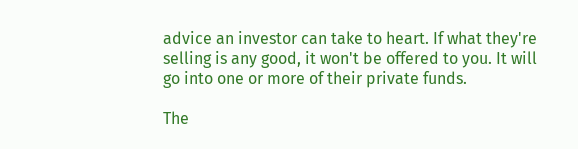advice an investor can take to heart. If what they're selling is any good, it won't be offered to you. It will go into one or more of their private funds.

The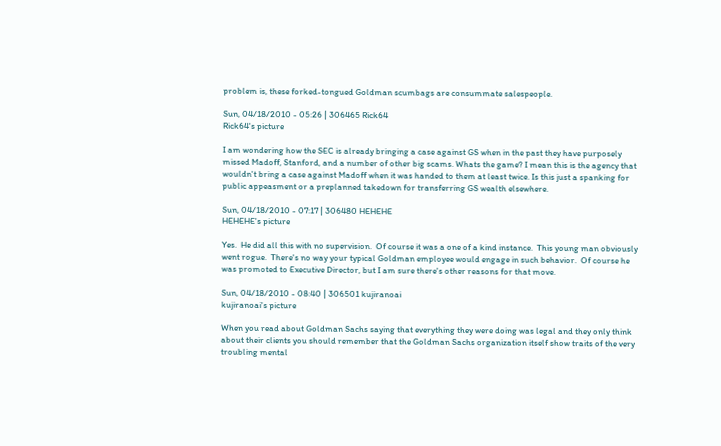problem is, these forked-tongued Goldman scumbags are consummate salespeople.

Sun, 04/18/2010 - 05:26 | 306465 Rick64
Rick64's picture

I am wondering how the SEC is already bringing a case against GS when in the past they have purposely missed Madoff, Stanford, and a number of other big scams. Whats the game? I mean this is the agency that wouldn't bring a case against Madoff when it was handed to them at least twice. Is this just a spanking for public appeasment or a preplanned takedown for transferring GS wealth elsewhere.

Sun, 04/18/2010 - 07:17 | 306480 HEHEHE
HEHEHE's picture

Yes.  He did all this with no supervision.  Of course it was a one of a kind instance.  This young man obviously went rogue.  There's no way your typical Goldman employee would engage in such behavior.  Of course he was promoted to Executive Director, but I am sure there's other reasons for that move.

Sun, 04/18/2010 - 08:40 | 306501 kujiranoai
kujiranoai's picture

When you read about Goldman Sachs saying that everything they were doing was legal and they only think about their clients you should remember that the Goldman Sachs organization itself show traits of the very troubling mental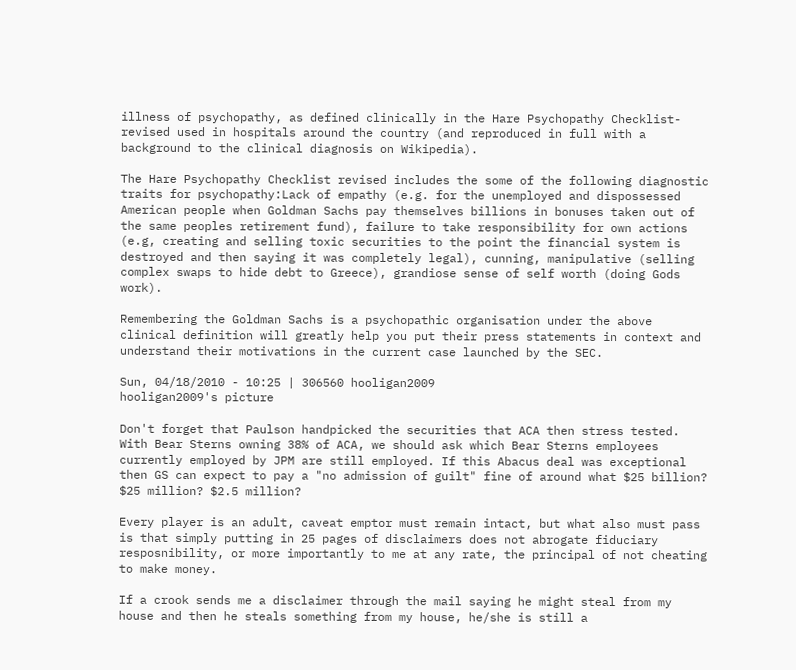illness of psychopathy, as defined clinically in the Hare Psychopathy Checklist-revised used in hospitals around the country (and reproduced in full with a background to the clinical diagnosis on Wikipedia).

The Hare Psychopathy Checklist revised includes the some of the following diagnostic traits for psychopathy:Lack of empathy (e.g. for the unemployed and dispossessed American people when Goldman Sachs pay themselves billions in bonuses taken out of the same peoples retirement fund), failure to take responsibility for own actions (e.g, creating and selling toxic securities to the point the financial system is destroyed and then saying it was completely legal), cunning, manipulative (selling complex swaps to hide debt to Greece), grandiose sense of self worth (doing Gods work).

Remembering the Goldman Sachs is a psychopathic organisation under the above clinical definition will greatly help you put their press statements in context and understand their motivations in the current case launched by the SEC.

Sun, 04/18/2010 - 10:25 | 306560 hooligan2009
hooligan2009's picture

Don't forget that Paulson handpicked the securities that ACA then stress tested. With Bear Sterns owning 38% of ACA, we should ask which Bear Sterns employees currently employed by JPM are still employed. If this Abacus deal was exceptional then GS can expect to pay a "no admission of guilt" fine of around what $25 billion? $25 million? $2.5 million?

Every player is an adult, caveat emptor must remain intact, but what also must pass is that simply putting in 25 pages of disclaimers does not abrogate fiduciary resposnibility, or more importantly to me at any rate, the principal of not cheating to make money.

If a crook sends me a disclaimer through the mail saying he might steal from my house and then he steals something from my house, he/she is still a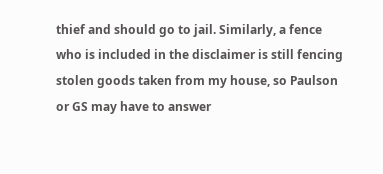thief and should go to jail. Similarly, a fence who is included in the disclaimer is still fencing stolen goods taken from my house, so Paulson or GS may have to answer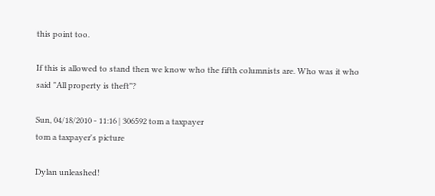this point too.

If this is allowed to stand then we know who the fifth columnists are. Who was it who said "All property is theft"?

Sun, 04/18/2010 - 11:16 | 306592 tom a taxpayer
tom a taxpayer's picture

Dylan unleashed!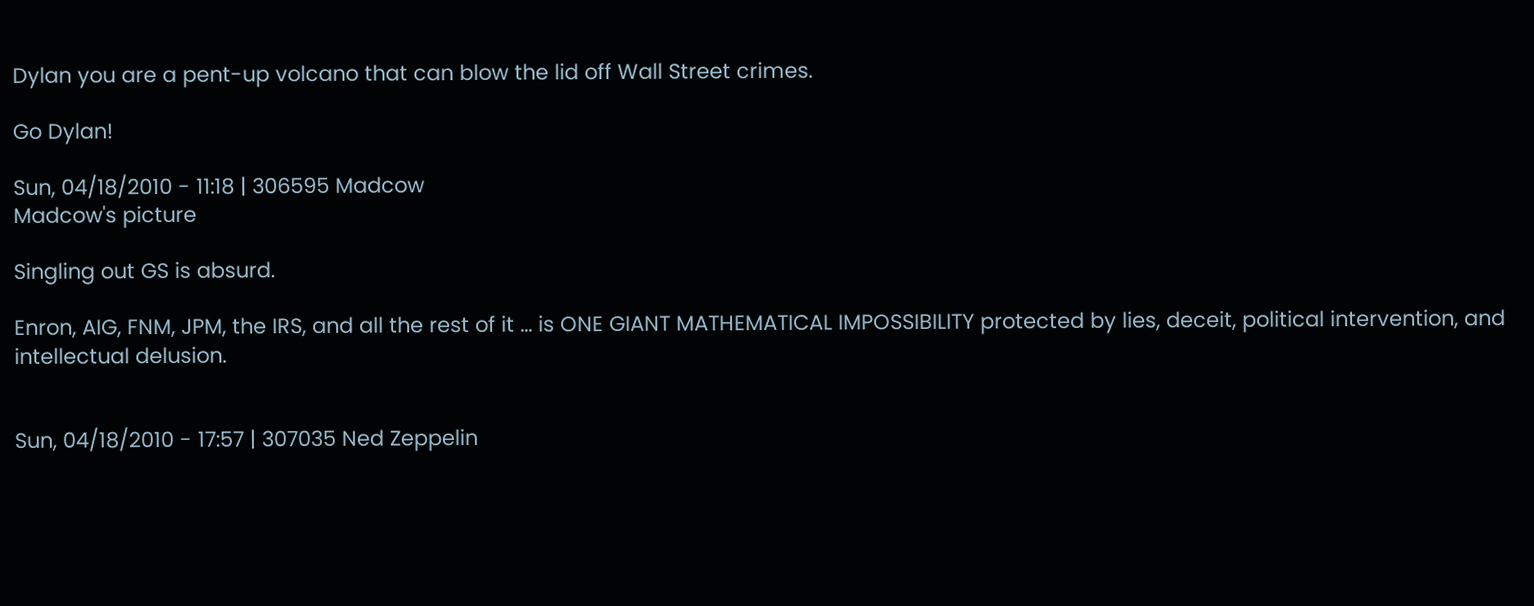Dylan you are a pent-up volcano that can blow the lid off Wall Street crimes.

Go Dylan!

Sun, 04/18/2010 - 11:18 | 306595 Madcow
Madcow's picture

Singling out GS is absurd.

Enron, AIG, FNM, JPM, the IRS, and all the rest of it ... is ONE GIANT MATHEMATICAL IMPOSSIBILITY protected by lies, deceit, political intervention, and intellectual delusion.


Sun, 04/18/2010 - 17:57 | 307035 Ned Zeppelin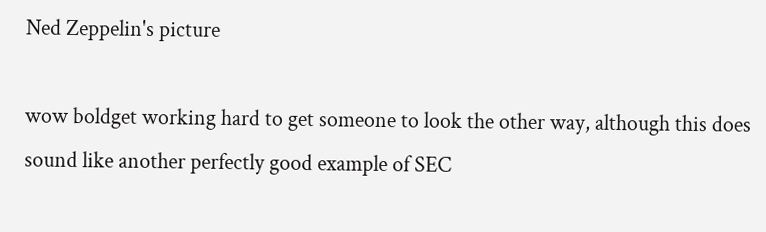Ned Zeppelin's picture

wow boldget working hard to get someone to look the other way, although this does sound like another perfectly good example of SEC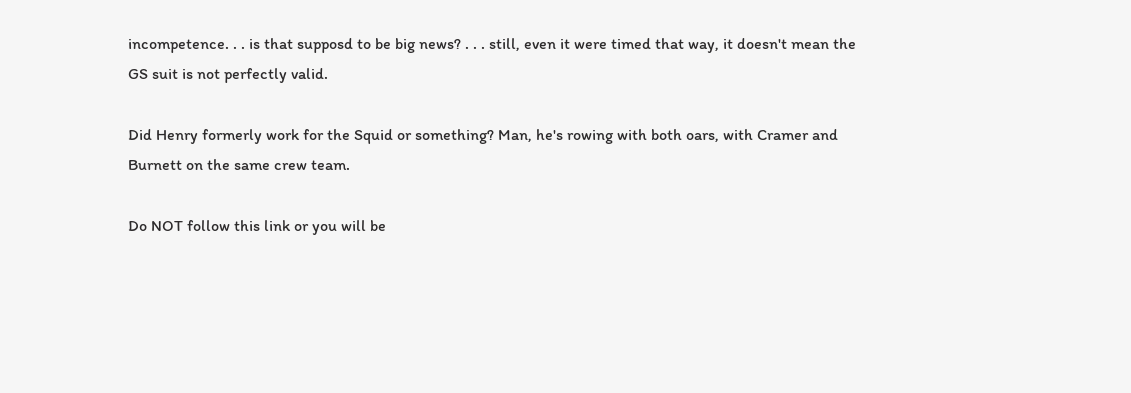incompetence. . . is that supposd to be big news? . . . still, even it were timed that way, it doesn't mean the GS suit is not perfectly valid.

Did Henry formerly work for the Squid or something? Man, he's rowing with both oars, with Cramer and Burnett on the same crew team.

Do NOT follow this link or you will be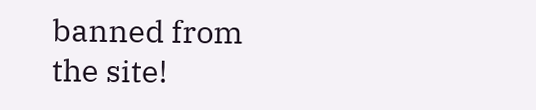banned from the site!